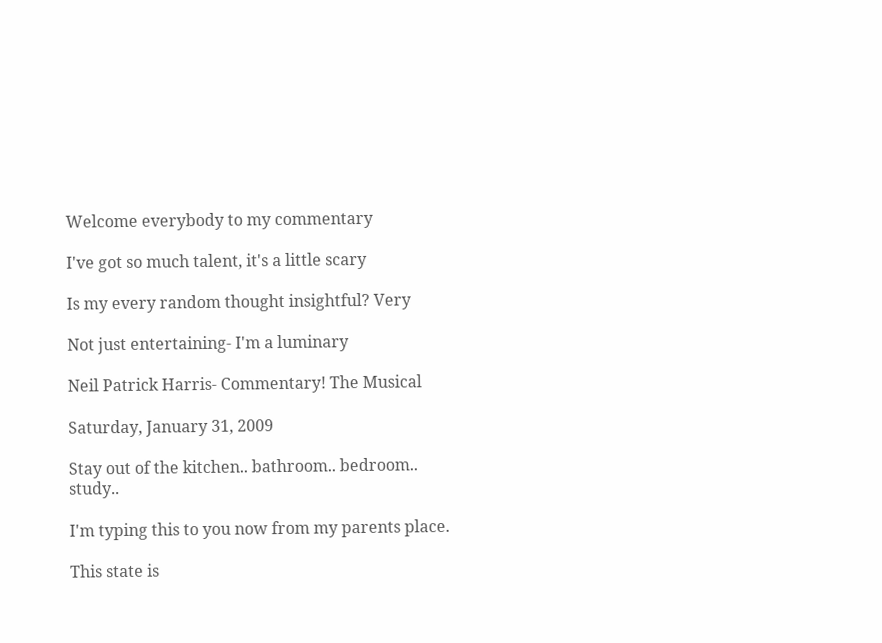Welcome everybody to my commentary

I've got so much talent, it's a little scary

Is my every random thought insightful? Very

Not just entertaining- I'm a luminary

Neil Patrick Harris- Commentary! The Musical

Saturday, January 31, 2009

Stay out of the kitchen.. bathroom.. bedroom.. study..

I'm typing this to you now from my parents place.

This state is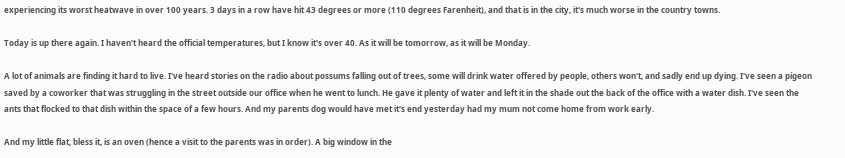experiencing its worst heatwave in over 100 years. 3 days in a row have hit 43 degrees or more (110 degrees Farenheit), and that is in the city, it's much worse in the country towns.

Today is up there again. I haven't heard the official temperatures, but I know it's over 40. As it will be tomorrow, as it will be Monday.

A lot of animals are finding it hard to live. I've heard stories on the radio about possums falling out of trees, some will drink water offered by people, others won't, and sadly end up dying. I've seen a pigeon saved by a coworker that was struggling in the street outside our office when he went to lunch. He gave it plenty of water and left it in the shade out the back of the office with a water dish. I've seen the ants that flocked to that dish within the space of a few hours. And my parents dog would have met it's end yesterday had my mum not come home from work early.

And my little flat, bless it, is an oven (hence a visit to the parents was in order). A big window in the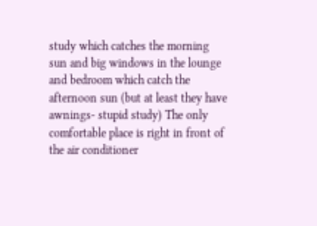study which catches the morning sun and big windows in the lounge and bedroom which catch the afternoon sun (but at least they have awnings- stupid study) The only comfortable place is right in front of the air conditioner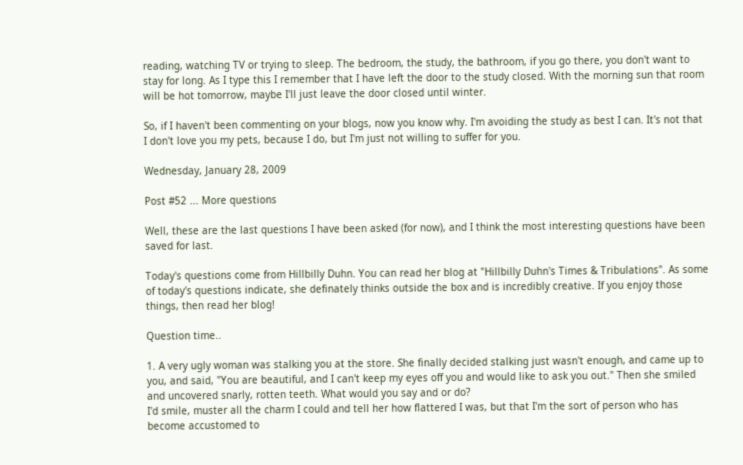reading, watching TV or trying to sleep. The bedroom, the study, the bathroom, if you go there, you don't want to stay for long. As I type this I remember that I have left the door to the study closed. With the morning sun that room will be hot tomorrow, maybe I'll just leave the door closed until winter.

So, if I haven't been commenting on your blogs, now you know why. I'm avoiding the study as best I can. It's not that I don't love you my pets, because I do, but I'm just not willing to suffer for you.

Wednesday, January 28, 2009

Post #52 ... More questions

Well, these are the last questions I have been asked (for now), and I think the most interesting questions have been saved for last.

Today's questions come from Hillbilly Duhn. You can read her blog at "Hillbilly Duhn's Times & Tribulations". As some of today's questions indicate, she definately thinks outside the box and is incredibly creative. If you enjoy those things, then read her blog!

Question time..

1. A very ugly woman was stalking you at the store. She finally decided stalking just wasn't enough, and came up to you, and said, "You are beautiful, and I can't keep my eyes off you and would like to ask you out." Then she smiled and uncovered snarly, rotten teeth. What would you say and or do?
I'd smile, muster all the charm I could and tell her how flattered I was, but that I'm the sort of person who has become accustomed to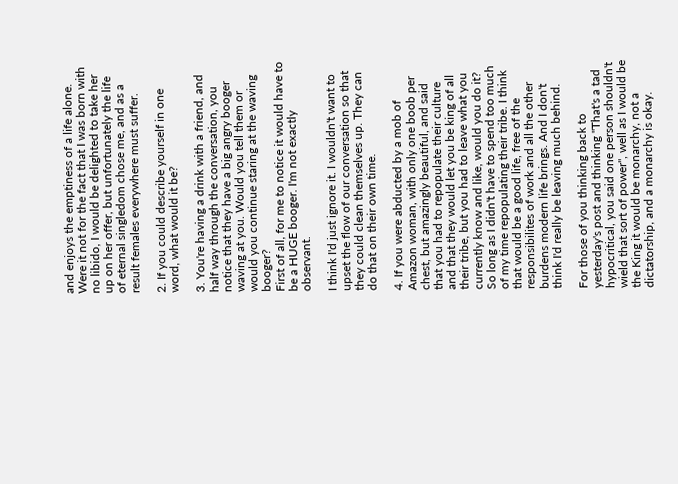and enjoys the emptiness of a life alone. Were it not for the fact that I was born with no libido, I would be delighted to take her up on her offer, but unfortunately the life of eternal singledom chose me, and as a result females everywhere must suffer.

2. If you could describe yourself in one word, what would it be?

3. You're having a drink with a friend, and half way through the conversation, you notice that they have a big angry booger waving at you. Would you tell them or would you continue staring at the waving booger?
First of all, for me to notice it would have to be a HUGE booger. I'm not exactly observant.

I think I'd just ignore it. I wouldn't want to upset the flow of our conversation so that they could clean themselves up. They can do that on their own time.

4. If you were abducted by a mob of Amazon woman, with only one boob per chest, but amazingly beautiful, and said that you had to repopulate their culture and that they would let you be king of all their tribe, but you had to leave what you currently know and like, would you do it?
So long as I didn't have to spend too much of my time repopulating their tribe. I think that would be a good life, free of the responsibilites of work and all the other burdens modern life brings. And I don't think I'd really be leaving much behind.

For those of you thinking back to yesterday's post and thinking "That's a tad hypocritical, you said one person shouldn't wield that sort of power", well as I would be the King it would be monarchy, not a dictatorship, and a monarchy is okay.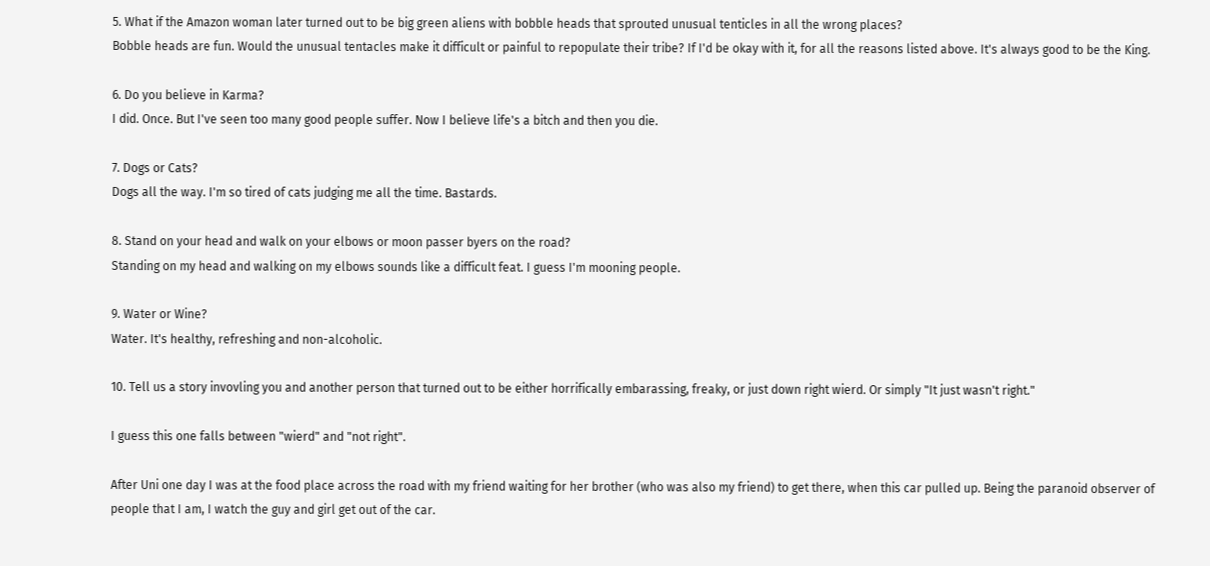5. What if the Amazon woman later turned out to be big green aliens with bobble heads that sprouted unusual tenticles in all the wrong places?
Bobble heads are fun. Would the unusual tentacles make it difficult or painful to repopulate their tribe? If I'd be okay with it, for all the reasons listed above. It's always good to be the King.

6. Do you believe in Karma?
I did. Once. But I've seen too many good people suffer. Now I believe life's a bitch and then you die.

7. Dogs or Cats?
Dogs all the way. I'm so tired of cats judging me all the time. Bastards.

8. Stand on your head and walk on your elbows or moon passer byers on the road?
Standing on my head and walking on my elbows sounds like a difficult feat. I guess I'm mooning people.

9. Water or Wine?
Water. It's healthy, refreshing and non-alcoholic.

10. Tell us a story invovling you and another person that turned out to be either horrifically embarassing, freaky, or just down right wierd. Or simply "It just wasn't right."

I guess this one falls between "wierd" and "not right".

After Uni one day I was at the food place across the road with my friend waiting for her brother (who was also my friend) to get there, when this car pulled up. Being the paranoid observer of people that I am, I watch the guy and girl get out of the car.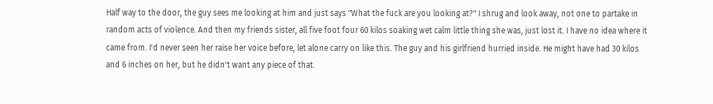Half way to the door, the guy sees me looking at him and just says "What the fuck are you looking at?" I shrug and look away, not one to partake in random acts of violence. And then my friends sister, all five foot four 60 kilos soaking wet calm little thing she was, just lost it. I have no idea where it came from. I'd never seen her raise her voice before, let alone carry on like this. The guy and his girlfriend hurried inside. He might have had 30 kilos and 6 inches on her, but he didn't want any piece of that.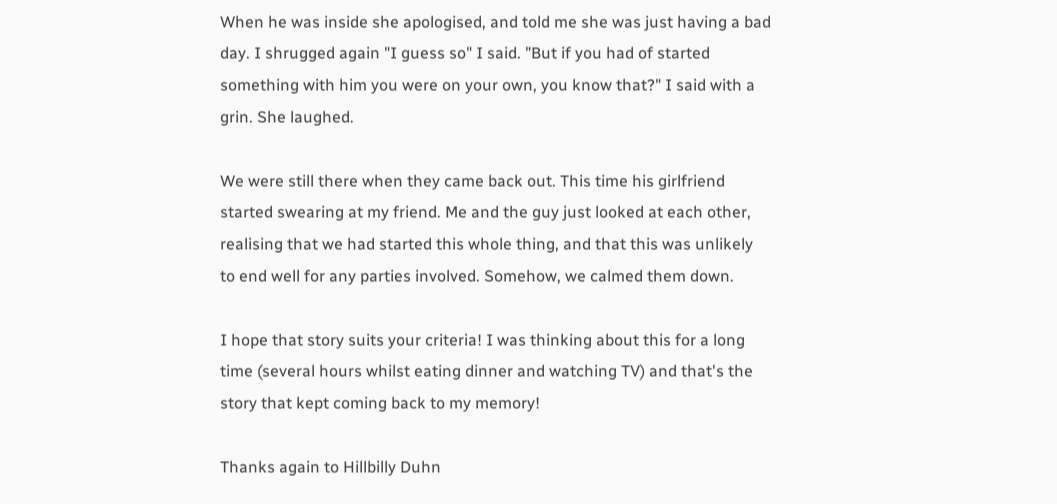When he was inside she apologised, and told me she was just having a bad day. I shrugged again "I guess so" I said. "But if you had of started something with him you were on your own, you know that?" I said with a grin. She laughed.

We were still there when they came back out. This time his girlfriend started swearing at my friend. Me and the guy just looked at each other, realising that we had started this whole thing, and that this was unlikely to end well for any parties involved. Somehow, we calmed them down.

I hope that story suits your criteria! I was thinking about this for a long time (several hours whilst eating dinner and watching TV) and that's the story that kept coming back to my memory!

Thanks again to Hillbilly Duhn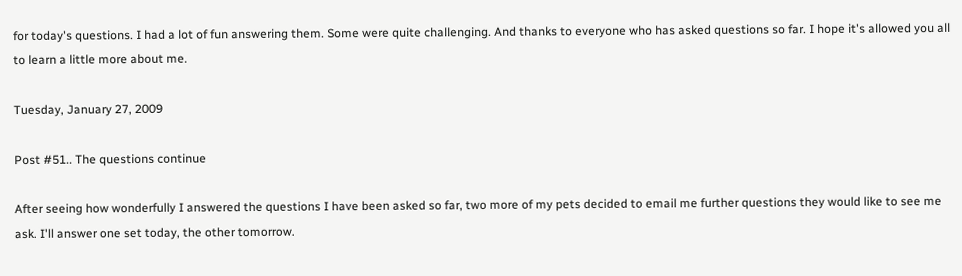for today's questions. I had a lot of fun answering them. Some were quite challenging. And thanks to everyone who has asked questions so far. I hope it's allowed you all to learn a little more about me.

Tuesday, January 27, 2009

Post #51.. The questions continue

After seeing how wonderfully I answered the questions I have been asked so far, two more of my pets decided to email me further questions they would like to see me ask. I'll answer one set today, the other tomorrow.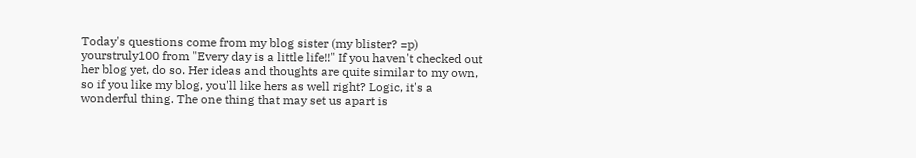Today's questions come from my blog sister (my blister? =p) yourstruly100 from "Every day is a little life!!" If you haven't checked out her blog yet, do so. Her ideas and thoughts are quite similar to my own, so if you like my blog, you'll like hers as well right? Logic, it's a wonderful thing. The one thing that may set us apart is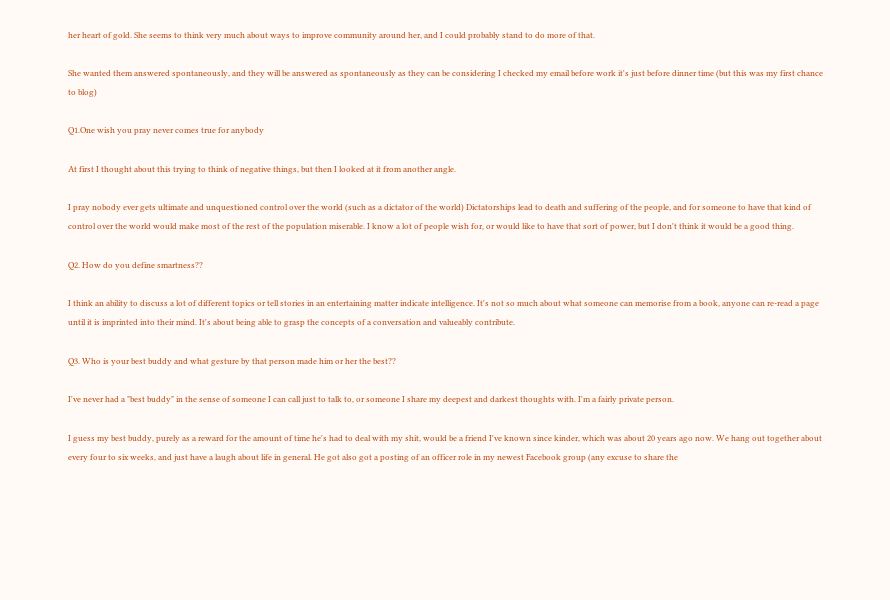her heart of gold. She seems to think very much about ways to improve community around her, and I could probably stand to do more of that.

She wanted them answered spontaneously, and they will be answered as spontaneously as they can be considering I checked my email before work it's just before dinner time (but this was my first chance to blog)

Q1.One wish you pray never comes true for anybody

At first I thought about this trying to think of negative things, but then I looked at it from another angle.

I pray nobody ever gets ultimate and unquestioned control over the world (such as a dictator of the world) Dictatorships lead to death and suffering of the people, and for someone to have that kind of control over the world would make most of the rest of the population miserable. I know a lot of people wish for, or would like to have that sort of power, but I don't think it would be a good thing.

Q2. How do you define smartness??

I think an ability to discuss a lot of different topics or tell stories in an entertaining matter indicate intelligence. It's not so much about what someone can memorise from a book, anyone can re-read a page until it is imprinted into their mind. It's about being able to grasp the concepts of a conversation and valueably contribute.

Q3. Who is your best buddy and what gesture by that person made him or her the best??

I've never had a "best buddy" in the sense of someone I can call just to talk to, or someone I share my deepest and darkest thoughts with. I'm a fairly private person.

I guess my best buddy, purely as a reward for the amount of time he's had to deal with my shit, would be a friend I've known since kinder, which was about 20 years ago now. We hang out together about every four to six weeks, and just have a laugh about life in general. He got also got a posting of an officer role in my newest Facebook group (any excuse to share the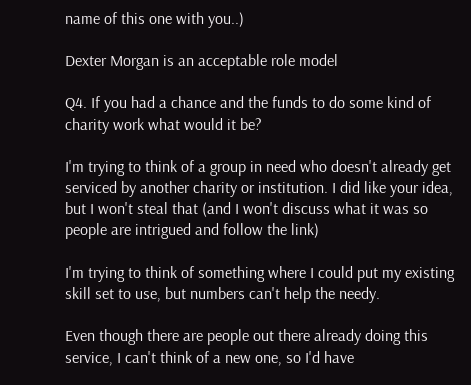name of this one with you..)

Dexter Morgan is an acceptable role model

Q4. If you had a chance and the funds to do some kind of charity work what would it be?

I'm trying to think of a group in need who doesn't already get serviced by another charity or institution. I did like your idea, but I won't steal that (and I won't discuss what it was so people are intrigued and follow the link)

I'm trying to think of something where I could put my existing skill set to use, but numbers can't help the needy.

Even though there are people out there already doing this service, I can't think of a new one, so I'd have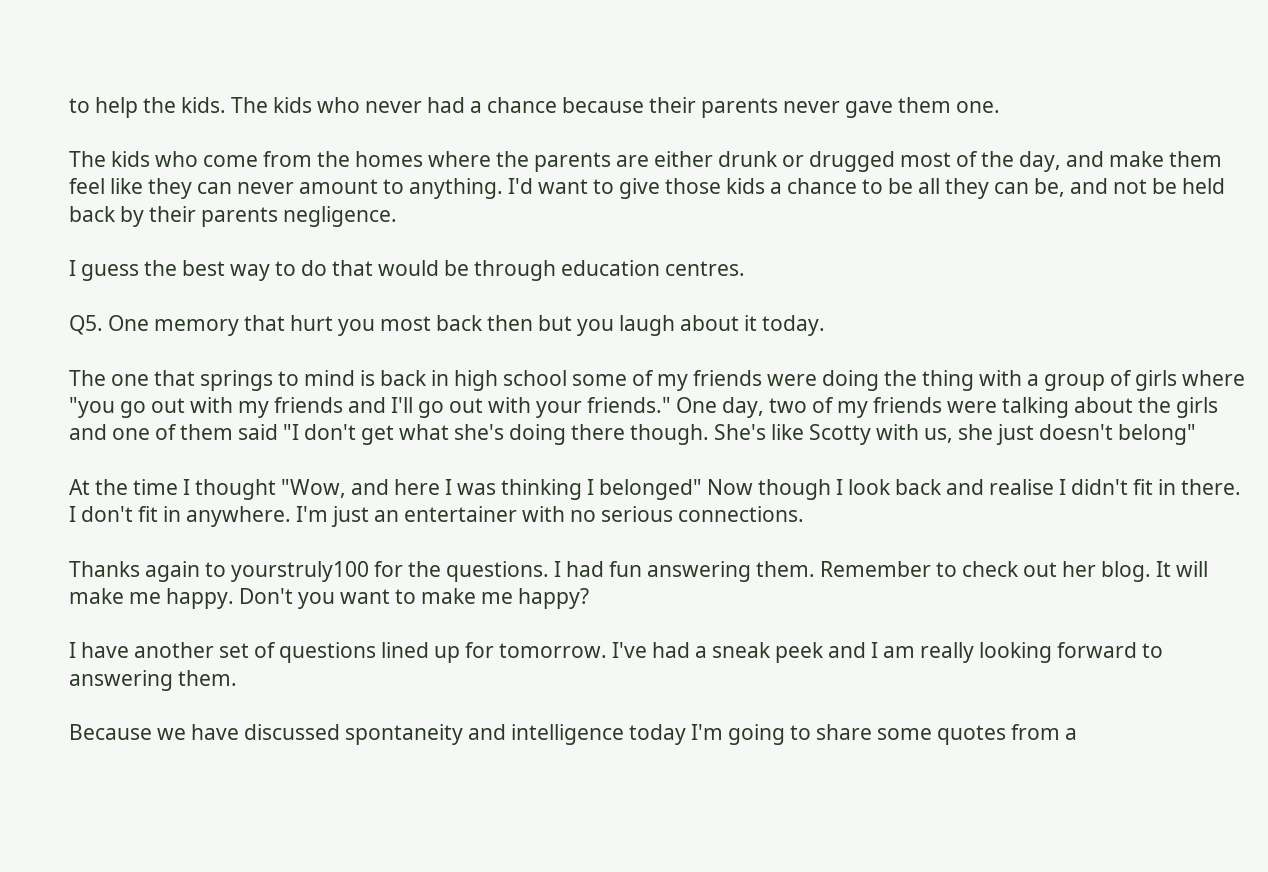to help the kids. The kids who never had a chance because their parents never gave them one.

The kids who come from the homes where the parents are either drunk or drugged most of the day, and make them feel like they can never amount to anything. I'd want to give those kids a chance to be all they can be, and not be held back by their parents negligence.

I guess the best way to do that would be through education centres.

Q5. One memory that hurt you most back then but you laugh about it today.

The one that springs to mind is back in high school some of my friends were doing the thing with a group of girls where "you go out with my friends and I'll go out with your friends." One day, two of my friends were talking about the girls and one of them said "I don't get what she's doing there though. She's like Scotty with us, she just doesn't belong"

At the time I thought "Wow, and here I was thinking I belonged" Now though I look back and realise I didn't fit in there. I don't fit in anywhere. I'm just an entertainer with no serious connections.

Thanks again to yourstruly100 for the questions. I had fun answering them. Remember to check out her blog. It will make me happy. Don't you want to make me happy?

I have another set of questions lined up for tomorrow. I've had a sneak peek and I am really looking forward to answering them.

Because we have discussed spontaneity and intelligence today I'm going to share some quotes from a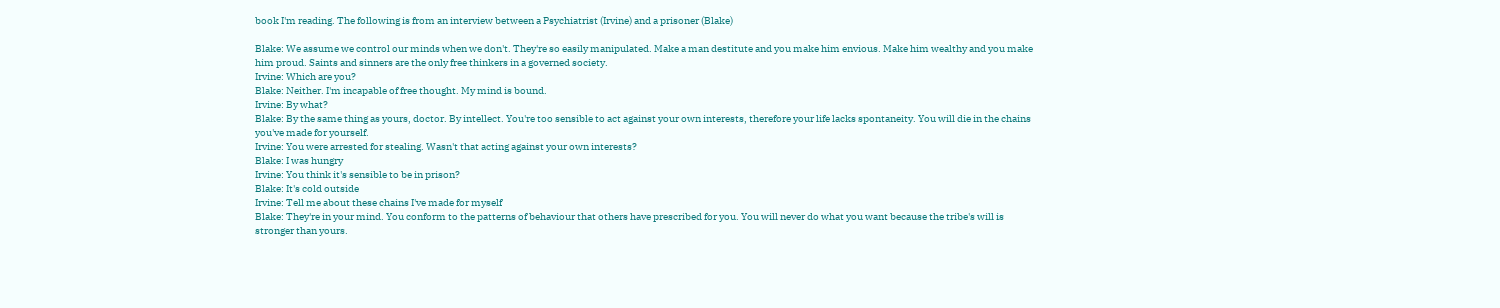book I'm reading. The following is from an interview between a Psychiatrist (Irvine) and a prisoner (Blake)

Blake: We assume we control our minds when we don't. They're so easily manipulated. Make a man destitute and you make him envious. Make him wealthy and you make him proud. Saints and sinners are the only free thinkers in a governed society.
Irvine: Which are you?
Blake: Neither. I'm incapable of free thought. My mind is bound.
Irvine: By what?
Blake: By the same thing as yours, doctor. By intellect. You're too sensible to act against your own interests, therefore your life lacks spontaneity. You will die in the chains you've made for yourself.
Irvine: You were arrested for stealing. Wasn't that acting against your own interests?
Blake: I was hungry
Irvine: You think it's sensible to be in prison?
Blake: It's cold outside
Irvine: Tell me about these chains I've made for myself
Blake: They're in your mind. You conform to the patterns of behaviour that others have prescribed for you. You will never do what you want because the tribe's will is stronger than yours.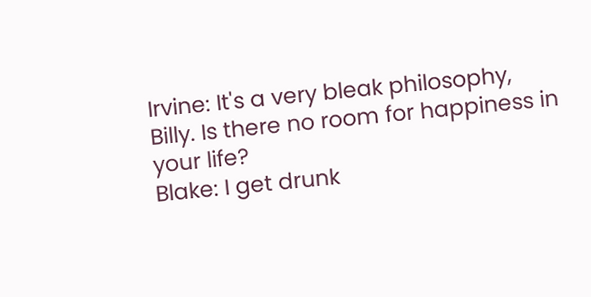Irvine: It's a very bleak philosophy, Billy. Is there no room for happiness in your life?
Blake: I get drunk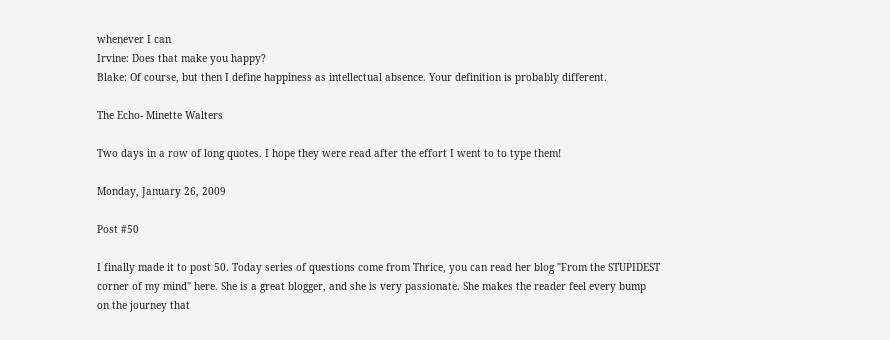whenever I can
Irvine: Does that make you happy?
Blake: Of course, but then I define happiness as intellectual absence. Your definition is probably different.

The Echo- Minette Walters

Two days in a row of long quotes. I hope they were read after the effort I went to to type them!

Monday, January 26, 2009

Post #50

I finally made it to post 50. Today series of questions come from Thrice, you can read her blog "From the STUPIDEST corner of my mind" here. She is a great blogger, and she is very passionate. She makes the reader feel every bump on the journey that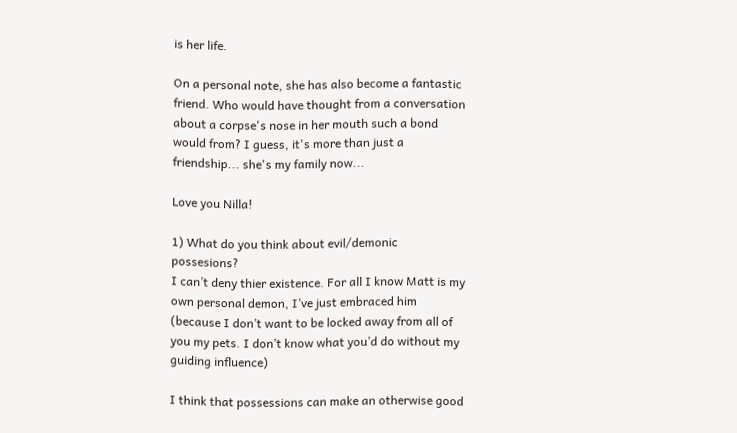is her life.

On a personal note, she has also become a fantastic friend. Who would have thought from a conversation about a corpse's nose in her mouth such a bond would from? I guess, it's more than just a friendship... she's my family now...

Love you Nilla!

1) What do you think about evil/demonic possesions?
I can’t deny thier existence. For all I know Matt is my own personal demon, I’ve just embraced him (because I don’t want to be locked away from all of you my pets. I don’t know what you’d do without my guiding influence)

I think that possessions can make an otherwise good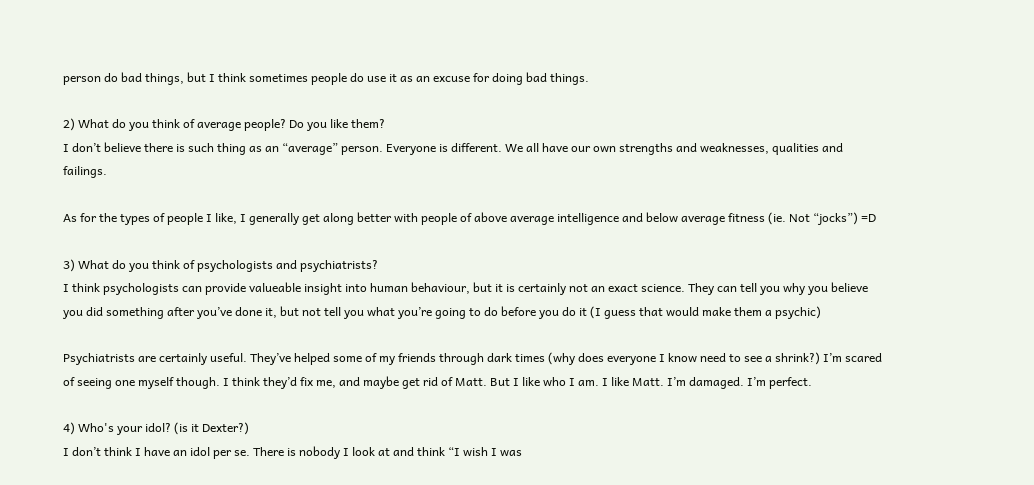person do bad things, but I think sometimes people do use it as an excuse for doing bad things.

2) What do you think of average people? Do you like them?
I don’t believe there is such thing as an “average” person. Everyone is different. We all have our own strengths and weaknesses, qualities and failings.

As for the types of people I like, I generally get along better with people of above average intelligence and below average fitness (ie. Not “jocks”) =D

3) What do you think of psychologists and psychiatrists?
I think psychologists can provide valueable insight into human behaviour, but it is certainly not an exact science. They can tell you why you believe you did something after you’ve done it, but not tell you what you’re going to do before you do it (I guess that would make them a psychic)

Psychiatrists are certainly useful. They’ve helped some of my friends through dark times (why does everyone I know need to see a shrink?) I’m scared of seeing one myself though. I think they’d fix me, and maybe get rid of Matt. But I like who I am. I like Matt. I’m damaged. I’m perfect.

4) Who's your idol? (is it Dexter?)
I don’t think I have an idol per se. There is nobody I look at and think “I wish I was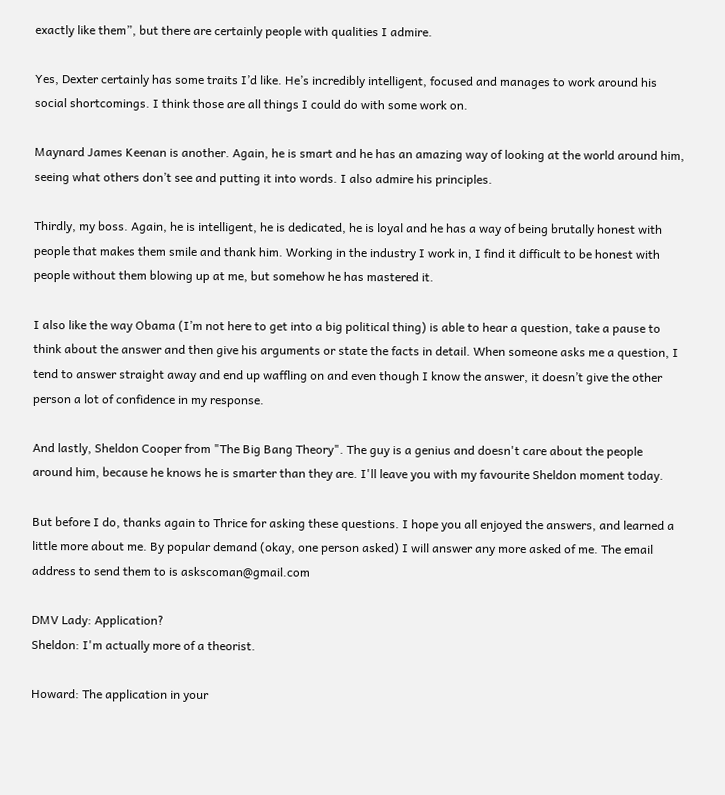exactly like them”, but there are certainly people with qualities I admire.

Yes, Dexter certainly has some traits I’d like. He’s incredibly intelligent, focused and manages to work around his social shortcomings. I think those are all things I could do with some work on.

Maynard James Keenan is another. Again, he is smart and he has an amazing way of looking at the world around him, seeing what others don’t see and putting it into words. I also admire his principles.

Thirdly, my boss. Again, he is intelligent, he is dedicated, he is loyal and he has a way of being brutally honest with people that makes them smile and thank him. Working in the industry I work in, I find it difficult to be honest with people without them blowing up at me, but somehow he has mastered it.

I also like the way Obama (I’m not here to get into a big political thing) is able to hear a question, take a pause to think about the answer and then give his arguments or state the facts in detail. When someone asks me a question, I tend to answer straight away and end up waffling on and even though I know the answer, it doesn’t give the other person a lot of confidence in my response.

And lastly, Sheldon Cooper from "The Big Bang Theory". The guy is a genius and doesn't care about the people around him, because he knows he is smarter than they are. I'll leave you with my favourite Sheldon moment today.

But before I do, thanks again to Thrice for asking these questions. I hope you all enjoyed the answers, and learned a little more about me. By popular demand (okay, one person asked) I will answer any more asked of me. The email address to send them to is askscoman@gmail.com

DMV Lady: Application?
Sheldon: I'm actually more of a theorist.

Howard: The application in your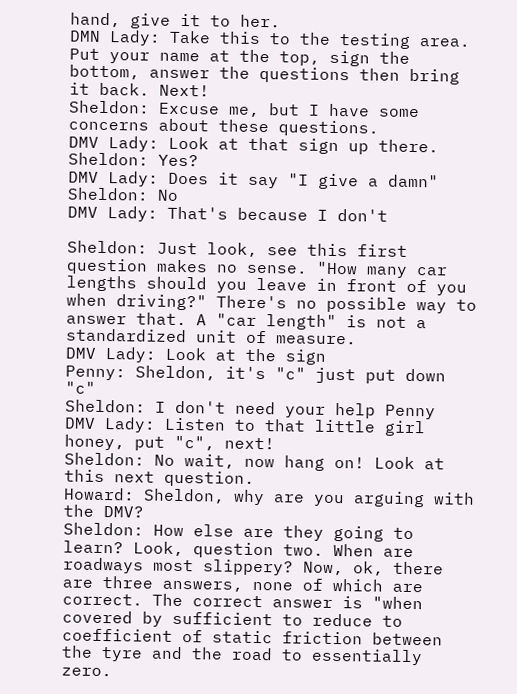hand, give it to her.
DMN Lady: Take this to the testing area. Put your name at the top, sign the bottom, answer the questions then bring it back. Next!
Sheldon: Excuse me, but I have some concerns about these questions.
DMV Lady: Look at that sign up there.
Sheldon: Yes?
DMV Lady: Does it say "I give a damn"
Sheldon: No
DMV Lady: That's because I don't

Sheldon: Just look, see this first question makes no sense. "How many car lengths should you leave in front of you when driving?" There's no possible way to answer that. A "car length" is not a standardized unit of measure.
DMV Lady: Look at the sign
Penny: Sheldon, it's "c" just put down "c"
Sheldon: I don't need your help Penny
DMV Lady: Listen to that little girl honey, put "c", next!
Sheldon: No wait, now hang on! Look at this next question.
Howard: Sheldon, why are you arguing with the DMV?
Sheldon: How else are they going to learn? Look, question two. When are roadways most slippery? Now, ok, there are three answers, none of which are correct. The correct answer is "when covered by sufficient to reduce to coefficient of static friction between the tyre and the road to essentially zero.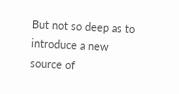But not so deep as to introduce a new source of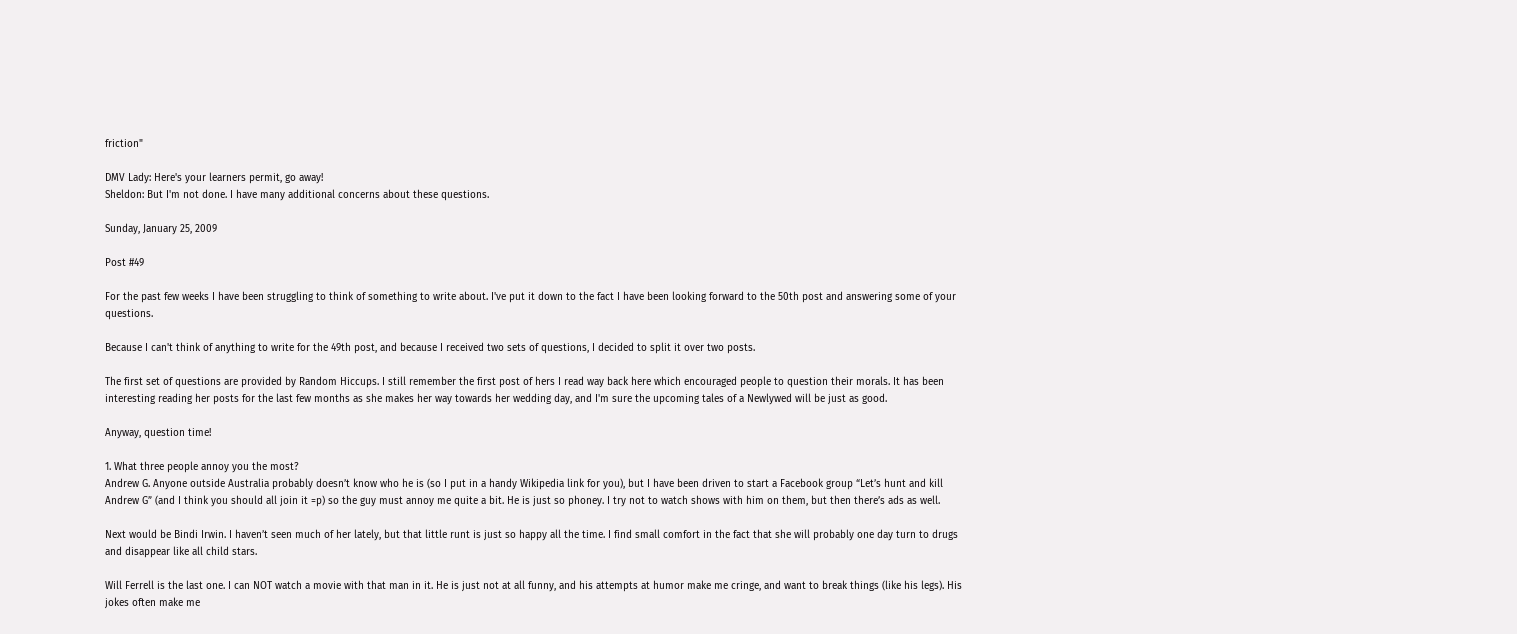friction"

DMV Lady: Here's your learners permit, go away!
Sheldon: But I'm not done. I have many additional concerns about these questions.

Sunday, January 25, 2009

Post #49

For the past few weeks I have been struggling to think of something to write about. I've put it down to the fact I have been looking forward to the 50th post and answering some of your questions.

Because I can't think of anything to write for the 49th post, and because I received two sets of questions, I decided to split it over two posts.

The first set of questions are provided by Random Hiccups. I still remember the first post of hers I read way back here which encouraged people to question their morals. It has been interesting reading her posts for the last few months as she makes her way towards her wedding day, and I'm sure the upcoming tales of a Newlywed will be just as good.

Anyway, question time!

1. What three people annoy you the most?
Andrew G. Anyone outside Australia probably doesn’t know who he is (so I put in a handy Wikipedia link for you), but I have been driven to start a Facebook group “Let’s hunt and kill Andrew G” (and I think you should all join it =p) so the guy must annoy me quite a bit. He is just so phoney. I try not to watch shows with him on them, but then there’s ads as well.

Next would be Bindi Irwin. I haven’t seen much of her lately, but that little runt is just so happy all the time. I find small comfort in the fact that she will probably one day turn to drugs and disappear like all child stars.

Will Ferrell is the last one. I can NOT watch a movie with that man in it. He is just not at all funny, and his attempts at humor make me cringe, and want to break things (like his legs). His jokes often make me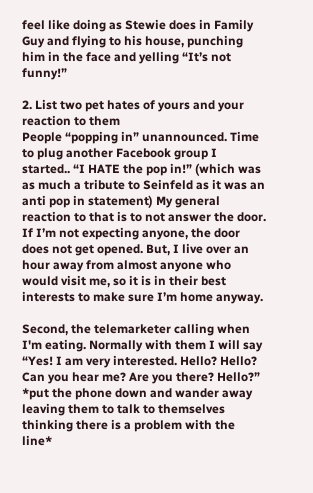feel like doing as Stewie does in Family Guy and flying to his house, punching him in the face and yelling “It’s not funny!”

2. List two pet hates of yours and your reaction to them
People “popping in” unannounced. Time to plug another Facebook group I started.. “I HATE the pop in!” (which was as much a tribute to Seinfeld as it was an anti pop in statement) My general reaction to that is to not answer the door. If I’m not expecting anyone, the door does not get opened. But, I live over an hour away from almost anyone who would visit me, so it is in their best interests to make sure I’m home anyway.

Second, the telemarketer calling when I'm eating. Normally with them I will say “Yes! I am very interested. Hello? Hello? Can you hear me? Are you there? Hello?” *put the phone down and wander away leaving them to talk to themselves thinking there is a problem with the line*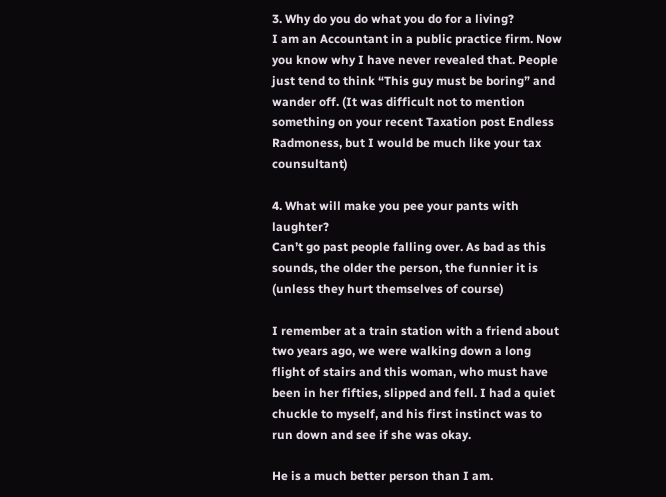3. Why do you do what you do for a living?
I am an Accountant in a public practice firm. Now you know why I have never revealed that. People just tend to think “This guy must be boring” and wander off. (It was difficult not to mention something on your recent Taxation post Endless Radmoness, but I would be much like your tax counsultant)

4. What will make you pee your pants with laughter?
Can’t go past people falling over. As bad as this sounds, the older the person, the funnier it is (unless they hurt themselves of course)

I remember at a train station with a friend about two years ago, we were walking down a long flight of stairs and this woman, who must have been in her fifties, slipped and fell. I had a quiet chuckle to myself, and his first instinct was to run down and see if she was okay.

He is a much better person than I am.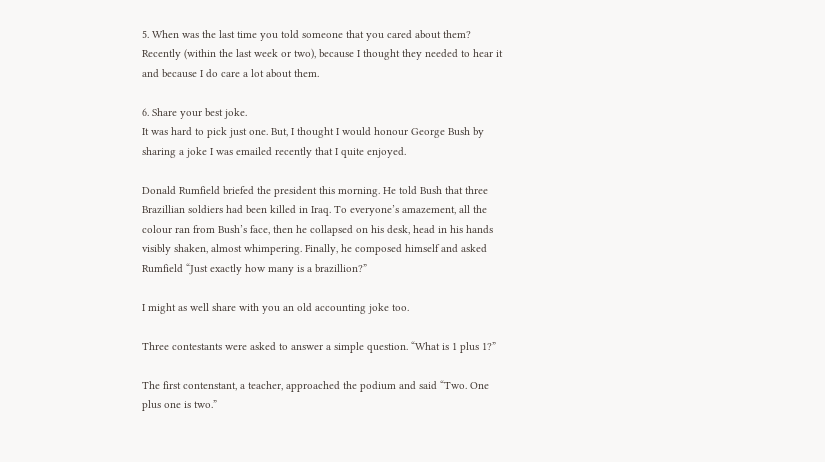5. When was the last time you told someone that you cared about them?
Recently (within the last week or two), because I thought they needed to hear it and because I do care a lot about them.

6. Share your best joke.
It was hard to pick just one. But, I thought I would honour George Bush by sharing a joke I was emailed recently that I quite enjoyed.

Donald Rumfield briefed the president this morning. He told Bush that three Brazillian soldiers had been killed in Iraq. To everyone’s amazement, all the colour ran from Bush’s face, then he collapsed on his desk, head in his hands visibly shaken, almost whimpering. Finally, he composed himself and asked Rumfield “Just exactly how many is a brazillion?”

I might as well share with you an old accounting joke too.

Three contestants were asked to answer a simple question. “What is 1 plus 1?”

The first contenstant, a teacher, approached the podium and said “Two. One plus one is two.”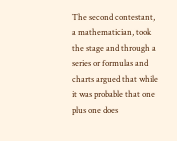The second contestant, a mathematician, took the stage and through a series or formulas and charts argued that while it was probable that one plus one does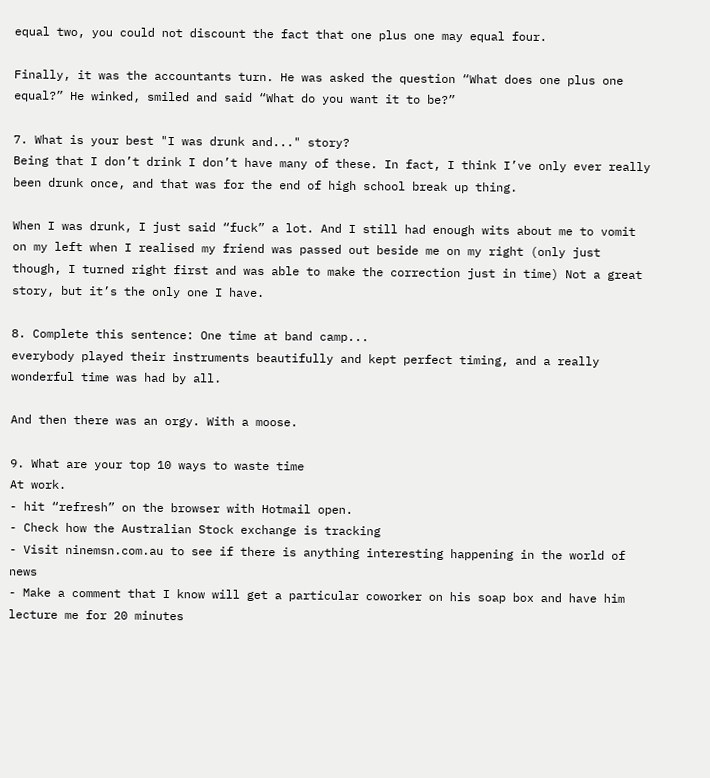equal two, you could not discount the fact that one plus one may equal four.

Finally, it was the accountants turn. He was asked the question “What does one plus one equal?” He winked, smiled and said “What do you want it to be?”

7. What is your best "I was drunk and..." story?
Being that I don’t drink I don’t have many of these. In fact, I think I’ve only ever really been drunk once, and that was for the end of high school break up thing.

When I was drunk, I just said “fuck” a lot. And I still had enough wits about me to vomit on my left when I realised my friend was passed out beside me on my right (only just though, I turned right first and was able to make the correction just in time) Not a great story, but it’s the only one I have.

8. Complete this sentence: One time at band camp...
everybody played their instruments beautifully and kept perfect timing, and a really wonderful time was had by all.

And then there was an orgy. With a moose.

9. What are your top 10 ways to waste time
At work.
- hit “refresh” on the browser with Hotmail open.
- Check how the Australian Stock exchange is tracking
- Visit ninemsn.com.au to see if there is anything interesting happening in the world of news
- Make a comment that I know will get a particular coworker on his soap box and have him
lecture me for 20 minutes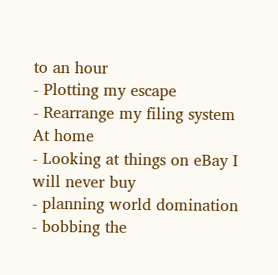to an hour
- Plotting my escape
- Rearrange my filing system
At home
- Looking at things on eBay I will never buy
- planning world domination
- bobbing the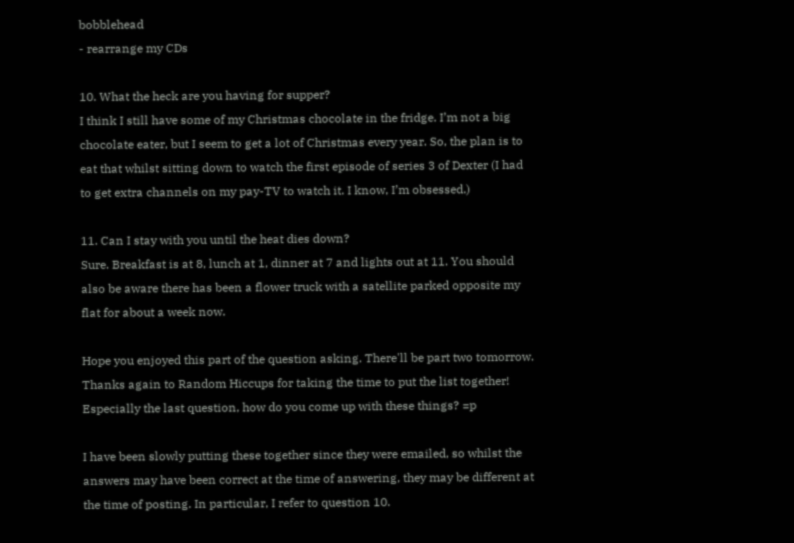bobblehead
- rearrange my CDs

10. What the heck are you having for supper?
I think I still have some of my Christmas chocolate in the fridge. I’m not a big chocolate eater, but I seem to get a lot of Christmas every year. So, the plan is to eat that whilst sitting down to watch the first episode of series 3 of Dexter (I had to get extra channels on my pay-TV to watch it. I know, I’m obsessed.)

11. Can I stay with you until the heat dies down?
Sure. Breakfast is at 8, lunch at 1, dinner at 7 and lights out at 11. You should also be aware there has been a flower truck with a satellite parked opposite my flat for about a week now.

Hope you enjoyed this part of the question asking. There'll be part two tomorrow. Thanks again to Random Hiccups for taking the time to put the list together! Especially the last question, how do you come up with these things? =p

I have been slowly putting these together since they were emailed, so whilst the answers may have been correct at the time of answering, they may be different at the time of posting. In particular, I refer to question 10.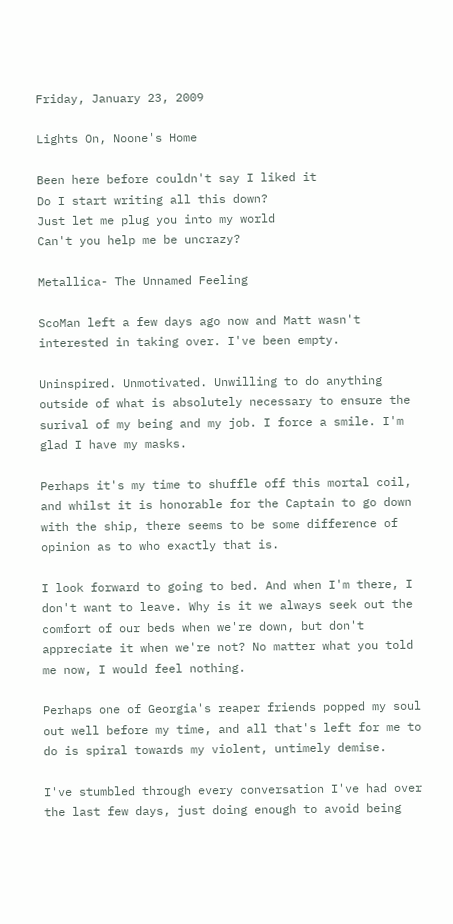Friday, January 23, 2009

Lights On, Noone's Home

Been here before couldn't say I liked it
Do I start writing all this down?
Just let me plug you into my world
Can't you help me be uncrazy?

Metallica- The Unnamed Feeling

ScoMan left a few days ago now and Matt wasn't interested in taking over. I've been empty.

Uninspired. Unmotivated. Unwilling to do anything outside of what is absolutely necessary to ensure the surival of my being and my job. I force a smile. I'm glad I have my masks.

Perhaps it's my time to shuffle off this mortal coil, and whilst it is honorable for the Captain to go down with the ship, there seems to be some difference of opinion as to who exactly that is.

I look forward to going to bed. And when I'm there, I don't want to leave. Why is it we always seek out the comfort of our beds when we're down, but don't appreciate it when we're not? No matter what you told me now, I would feel nothing.

Perhaps one of Georgia's reaper friends popped my soul out well before my time, and all that's left for me to do is spiral towards my violent, untimely demise.

I've stumbled through every conversation I've had over the last few days, just doing enough to avoid being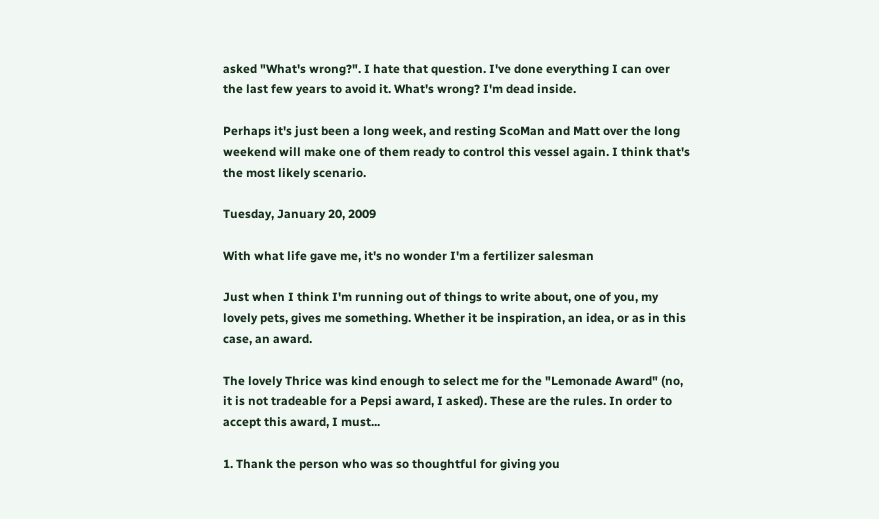asked "What's wrong?". I hate that question. I've done everything I can over the last few years to avoid it. What's wrong? I'm dead inside.

Perhaps it's just been a long week, and resting ScoMan and Matt over the long weekend will make one of them ready to control this vessel again. I think that's the most likely scenario.

Tuesday, January 20, 2009

With what life gave me, it's no wonder I'm a fertilizer salesman

Just when I think I'm running out of things to write about, one of you, my lovely pets, gives me something. Whether it be inspiration, an idea, or as in this case, an award.

The lovely Thrice was kind enough to select me for the "Lemonade Award" (no, it is not tradeable for a Pepsi award, I asked). These are the rules. In order to accept this award, I must...

1. Thank the person who was so thoughtful for giving you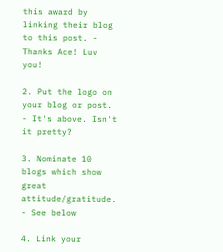this award by linking their blog to this post. - Thanks Ace! Luv you!

2. Put the logo on your blog or post. - It's above. Isn't it pretty?

3. Nominate 10 blogs which show great attitude/gratitude. - See below

4. Link your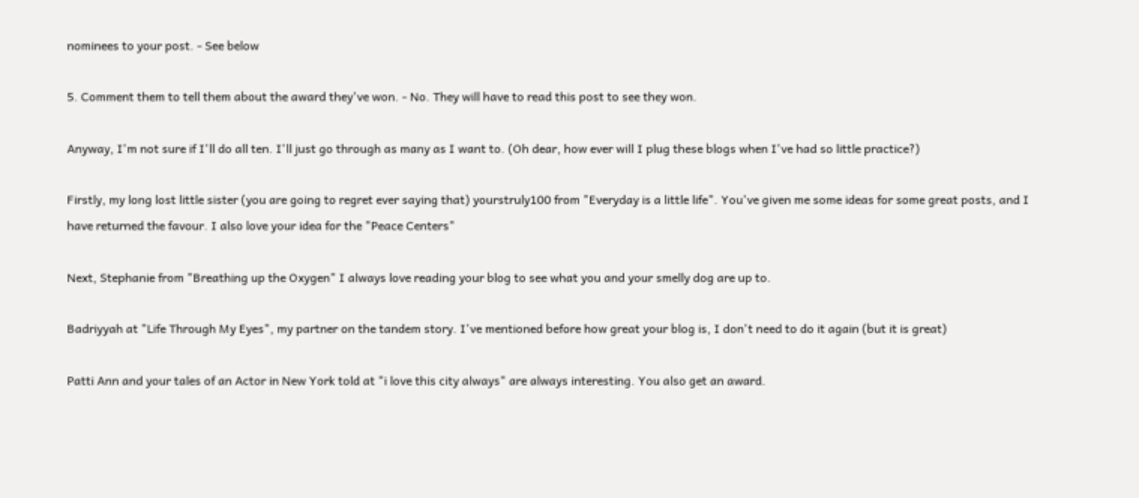nominees to your post. - See below

5. Comment them to tell them about the award they've won. - No. They will have to read this post to see they won.

Anyway, I'm not sure if I'll do all ten. I'll just go through as many as I want to. (Oh dear, how ever will I plug these blogs when I've had so little practice?)

Firstly, my long lost little sister (you are going to regret ever saying that) yourstruly100 from "Everyday is a little life". You've given me some ideas for some great posts, and I have returned the favour. I also love your idea for the "Peace Centers"

Next, Stephanie from "Breathing up the Oxygen" I always love reading your blog to see what you and your smelly dog are up to.

Badriyyah at "Life Through My Eyes", my partner on the tandem story. I've mentioned before how great your blog is, I don't need to do it again (but it is great)

Patti Ann and your tales of an Actor in New York told at "i love this city always" are always interesting. You also get an award.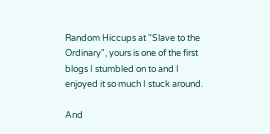Random Hiccups at "Slave to the Ordinary", yours is one of the first blogs I stumbled on to and I enjoyed it so much I stuck around.

And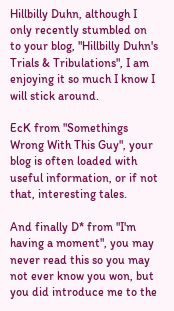Hillbilly Duhn, although I only recently stumbled on to your blog, "Hillbilly Duhn's Trials & Tribulations", I am enjoying it so much I know I will stick around.

EcK from "Somethings Wrong With This Guy", your blog is often loaded with useful information, or if not that, interesting tales.

And finally D* from "I'm having a moment", you may never read this so you may not ever know you won, but you did introduce me to the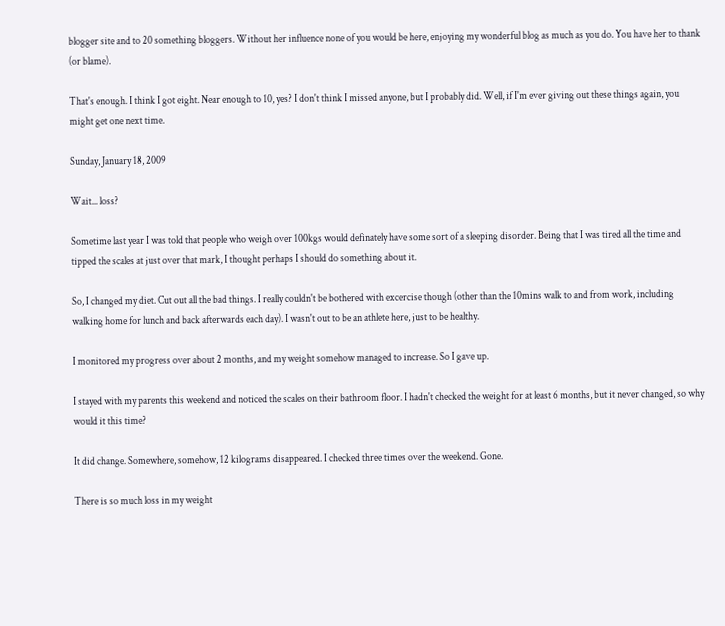blogger site and to 20 something bloggers. Without her influence none of you would be here, enjoying my wonderful blog as much as you do. You have her to thank (or blame).

That's enough. I think I got eight. Near enough to 10, yes? I don't think I missed anyone, but I probably did. Well, if I'm ever giving out these things again, you might get one next time.

Sunday, January 18, 2009

Wait... loss?

Sometime last year I was told that people who weigh over 100kgs would definately have some sort of a sleeping disorder. Being that I was tired all the time and tipped the scales at just over that mark, I thought perhaps I should do something about it.

So, I changed my diet. Cut out all the bad things. I really couldn't be bothered with excercise though (other than the 10mins walk to and from work, including walking home for lunch and back afterwards each day). I wasn't out to be an athlete here, just to be healthy.

I monitored my progress over about 2 months, and my weight somehow managed to increase. So I gave up.

I stayed with my parents this weekend and noticed the scales on their bathroom floor. I hadn't checked the weight for at least 6 months, but it never changed, so why would it this time?

It did change. Somewhere, somehow, 12 kilograms disappeared. I checked three times over the weekend. Gone.

There is so much loss in my weight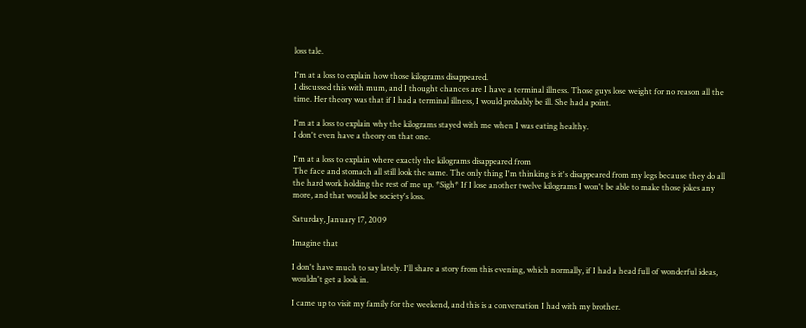loss tale.

I'm at a loss to explain how those kilograms disappeared.
I discussed this with mum, and I thought chances are I have a terminal illness. Those guys lose weight for no reason all the time. Her theory was that if I had a terminal illness, I would probably be ill. She had a point.

I'm at a loss to explain why the kilograms stayed with me when I was eating healthy.
I don't even have a theory on that one.

I'm at a loss to explain where exactly the kilograms disappeared from
The face and stomach all still look the same. The only thing I'm thinking is it's disappeared from my legs because they do all the hard work holding the rest of me up. *Sigh* If I lose another twelve kilograms I won't be able to make those jokes any more, and that would be society's loss.

Saturday, January 17, 2009

Imagine that

I don't have much to say lately. I'll share a story from this evening, which normally, if I had a head full of wonderful ideas, wouldn't get a look in.

I came up to visit my family for the weekend, and this is a conversation I had with my brother.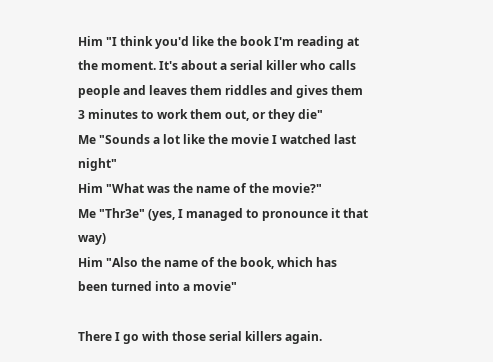Him "I think you'd like the book I'm reading at the moment. It's about a serial killer who calls people and leaves them riddles and gives them 3 minutes to work them out, or they die"
Me "Sounds a lot like the movie I watched last night"
Him "What was the name of the movie?"
Me "Thr3e" (yes, I managed to pronounce it that way)
Him "Also the name of the book, which has been turned into a movie"

There I go with those serial killers again.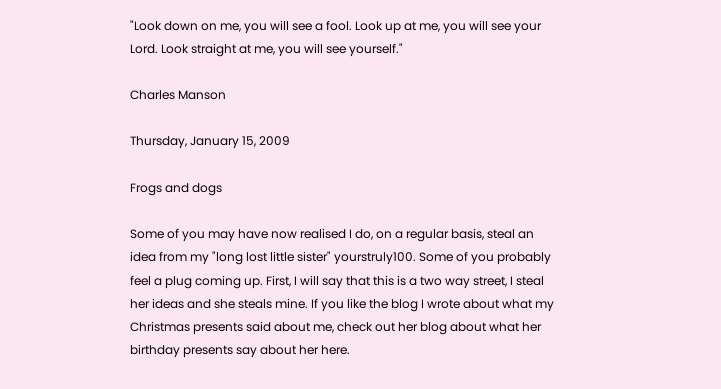"Look down on me, you will see a fool. Look up at me, you will see your Lord. Look straight at me, you will see yourself."

Charles Manson

Thursday, January 15, 2009

Frogs and dogs

Some of you may have now realised I do, on a regular basis, steal an idea from my "long lost little sister" yourstruly100. Some of you probably feel a plug coming up. First, I will say that this is a two way street, I steal her ideas and she steals mine. If you like the blog I wrote about what my Christmas presents said about me, check out her blog about what her birthday presents say about her here.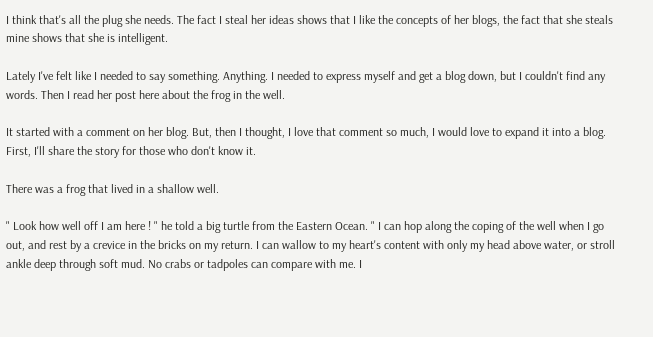I think that's all the plug she needs. The fact I steal her ideas shows that I like the concepts of her blogs, the fact that she steals mine shows that she is intelligent.

Lately I've felt like I needed to say something. Anything. I needed to express myself and get a blog down, but I couldn't find any words. Then I read her post here about the frog in the well.

It started with a comment on her blog. But, then I thought, I love that comment so much, I would love to expand it into a blog. First, I'll share the story for those who don't know it.

There was a frog that lived in a shallow well.

" Look how well off I am here ! " he told a big turtle from the Eastern Ocean. " I can hop along the coping of the well when I go out, and rest by a crevice in the bricks on my return. I can wallow to my heart's content with only my head above water, or stroll ankle deep through soft mud. No crabs or tadpoles can compare with me. I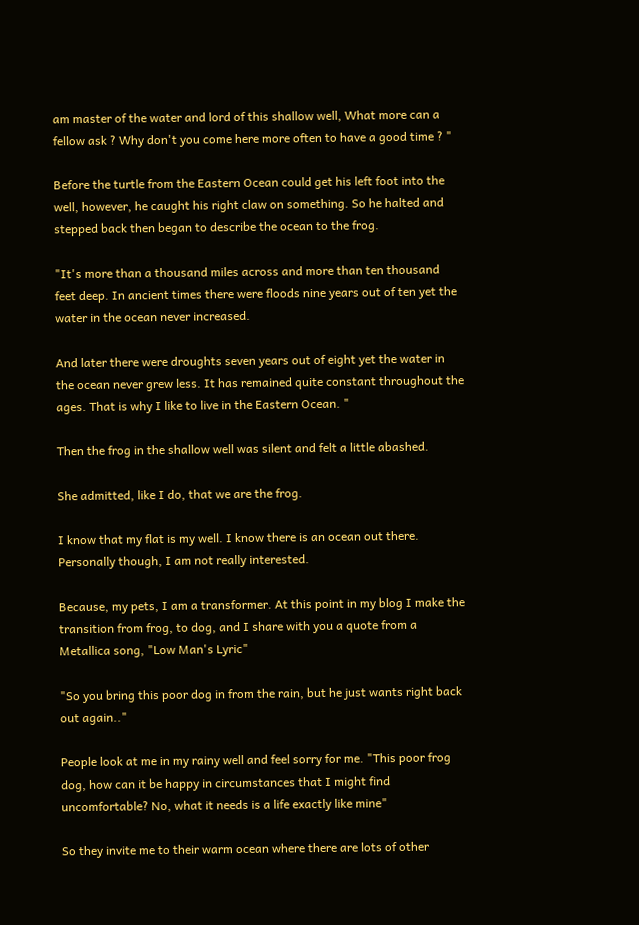am master of the water and lord of this shallow well, What more can a fellow ask ? Why don't you come here more often to have a good time ? "

Before the turtle from the Eastern Ocean could get his left foot into the well, however, he caught his right claw on something. So he halted and stepped back then began to describe the ocean to the frog.

"It's more than a thousand miles across and more than ten thousand feet deep. In ancient times there were floods nine years out of ten yet the water in the ocean never increased.

And later there were droughts seven years out of eight yet the water in the ocean never grew less. It has remained quite constant throughout the ages. That is why I like to live in the Eastern Ocean. "

Then the frog in the shallow well was silent and felt a little abashed.

She admitted, like I do, that we are the frog.

I know that my flat is my well. I know there is an ocean out there. Personally though, I am not really interested.

Because, my pets, I am a transformer. At this point in my blog I make the transition from frog, to dog, and I share with you a quote from a Metallica song, "Low Man's Lyric"

"So you bring this poor dog in from the rain, but he just wants right back out again.."

People look at me in my rainy well and feel sorry for me. "This poor frog dog, how can it be happy in circumstances that I might find uncomfortable? No, what it needs is a life exactly like mine"

So they invite me to their warm ocean where there are lots of other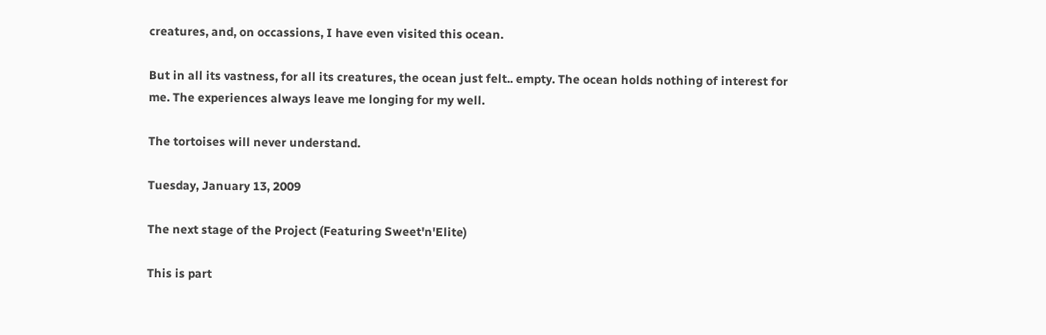creatures, and, on occassions, I have even visited this ocean.

But in all its vastness, for all its creatures, the ocean just felt.. empty. The ocean holds nothing of interest for me. The experiences always leave me longing for my well.

The tortoises will never understand.

Tuesday, January 13, 2009

The next stage of the Project (Featuring Sweet'n'Elite)

This is part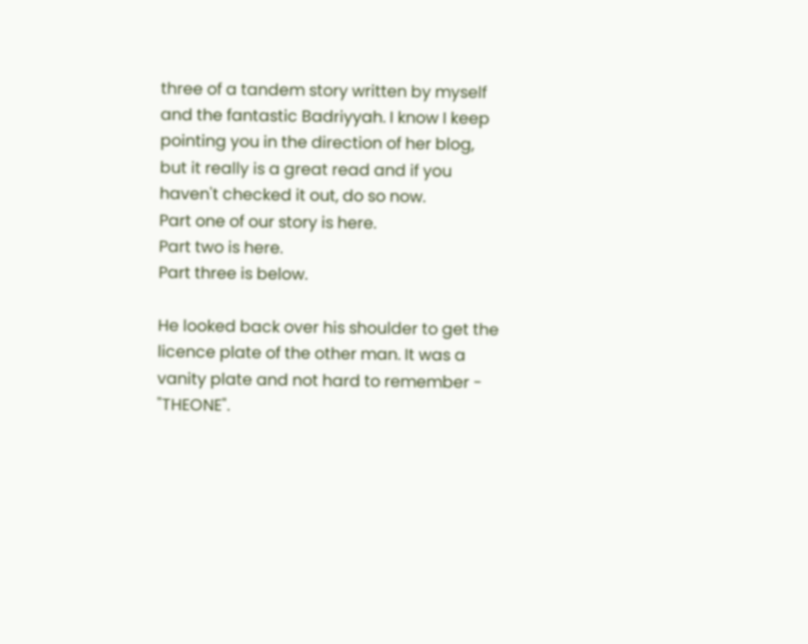three of a tandem story written by myself and the fantastic Badriyyah. I know I keep pointing you in the direction of her blog, but it really is a great read and if you haven't checked it out, do so now.
Part one of our story is here.
Part two is here.
Part three is below.

He looked back over his shoulder to get the licence plate of the other man. It was a vanity plate and not hard to remember - "THEONE".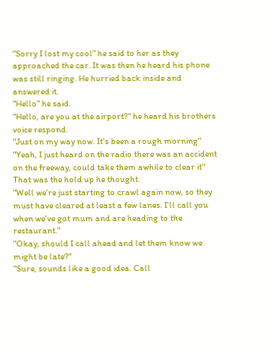"Sorry I lost my cool" he said to her as they approached the car. It was then he heard his phone was still ringing. He hurried back inside and answered it.
"Hello" he said.
"Hello, are you at the airport?" he heard his brothers voice respond.
"Just on my way now. It's been a rough morning"
"Yeah, I just heard on the radio there was an accident on the freeway, could take them awhile to clear it"
That was the hold up he thought.
"Well we're just starting to crawl again now, so they must have cleared at least a few lanes. I'll call you when we've got mum and are heading to the restaurant."
"Okay, should I call ahead and let them know we might be late?"
"Sure, sounds like a good idea. Call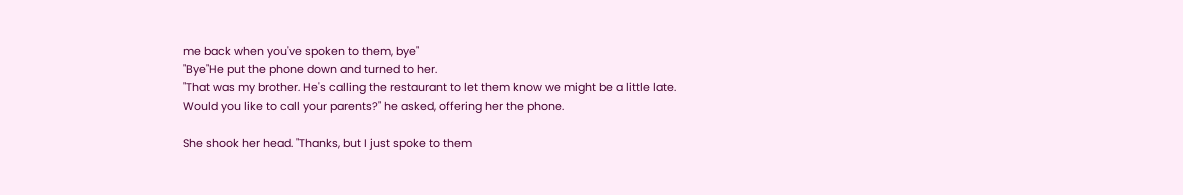me back when you've spoken to them, bye"
"Bye"He put the phone down and turned to her.
"That was my brother. He's calling the restaurant to let them know we might be a little late. Would you like to call your parents?" he asked, offering her the phone.

She shook her head. "Thanks, but I just spoke to them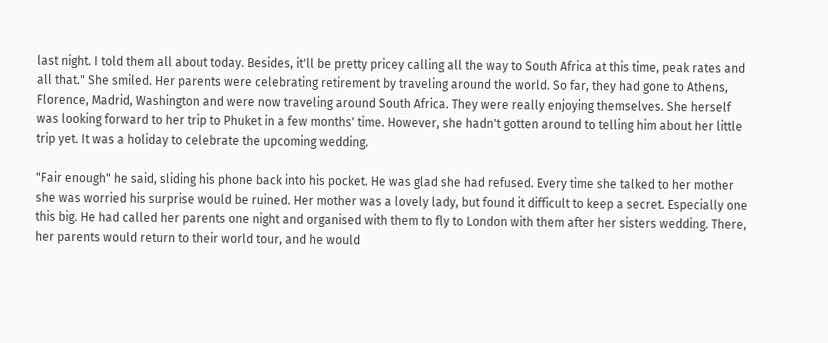last night. I told them all about today. Besides, it'll be pretty pricey calling all the way to South Africa at this time, peak rates and all that." She smiled. Her parents were celebrating retirement by traveling around the world. So far, they had gone to Athens, Florence, Madrid, Washington and were now traveling around South Africa. They were really enjoying themselves. She herself was looking forward to her trip to Phuket in a few months' time. However, she hadn't gotten around to telling him about her little trip yet. It was a holiday to celebrate the upcoming wedding.

"Fair enough" he said, sliding his phone back into his pocket. He was glad she had refused. Every time she talked to her mother she was worried his surprise would be ruined. Her mother was a lovely lady, but found it difficult to keep a secret. Especially one this big. He had called her parents one night and organised with them to fly to London with them after her sisters wedding. There, her parents would return to their world tour, and he would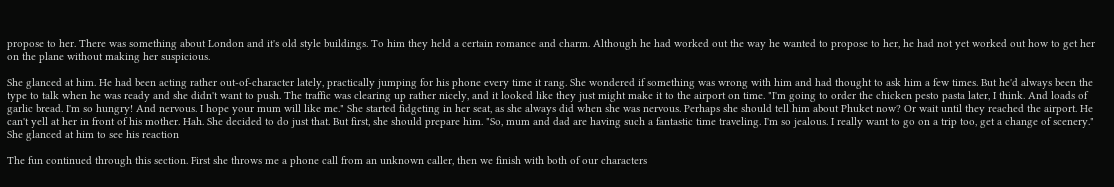propose to her. There was something about London and it's old style buildings. To him they held a certain romance and charm. Although he had worked out the way he wanted to propose to her, he had not yet worked out how to get her on the plane without making her suspicious.

She glanced at him. He had been acting rather out-of-character lately, practically jumping for his phone every time it rang. She wondered if something was wrong with him and had thought to ask him a few times. But he'd always been the type to talk when he was ready and she didn't want to push. The traffic was clearing up rather nicely, and it looked like they just might make it to the airport on time. "I'm going to order the chicken pesto pasta later, I think. And loads of garlic bread. I'm so hungry! And nervous. I hope your mum will like me." She started fidgeting in her seat, as she always did when she was nervous. Perhaps she should tell him about Phuket now? Or wait until they reached the airport. He can't yell at her in front of his mother. Hah. She decided to do just that. But first, she should prepare him. "So, mum and dad are having such a fantastic time traveling. I'm so jealous. I really want to go on a trip too, get a change of scenery." She glanced at him to see his reaction

The fun continued through this section. First she throws me a phone call from an unknown caller, then we finish with both of our characters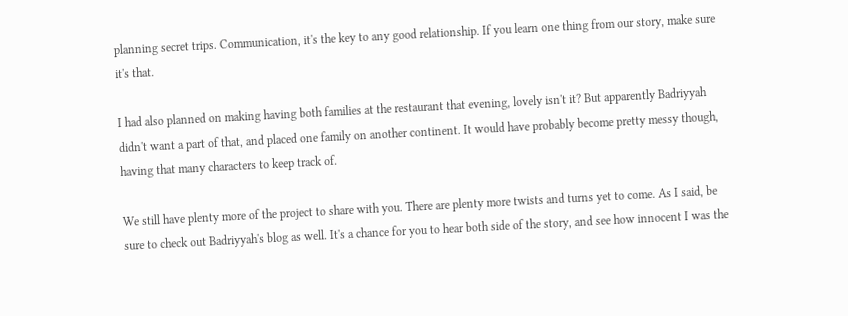planning secret trips. Communication, it's the key to any good relationship. If you learn one thing from our story, make sure it's that.

I had also planned on making having both families at the restaurant that evening, lovely isn't it? But apparently Badriyyah didn't want a part of that, and placed one family on another continent. It would have probably become pretty messy though, having that many characters to keep track of.

We still have plenty more of the project to share with you. There are plenty more twists and turns yet to come. As I said, be sure to check out Badriyyah's blog as well. It's a chance for you to hear both side of the story, and see how innocent I was the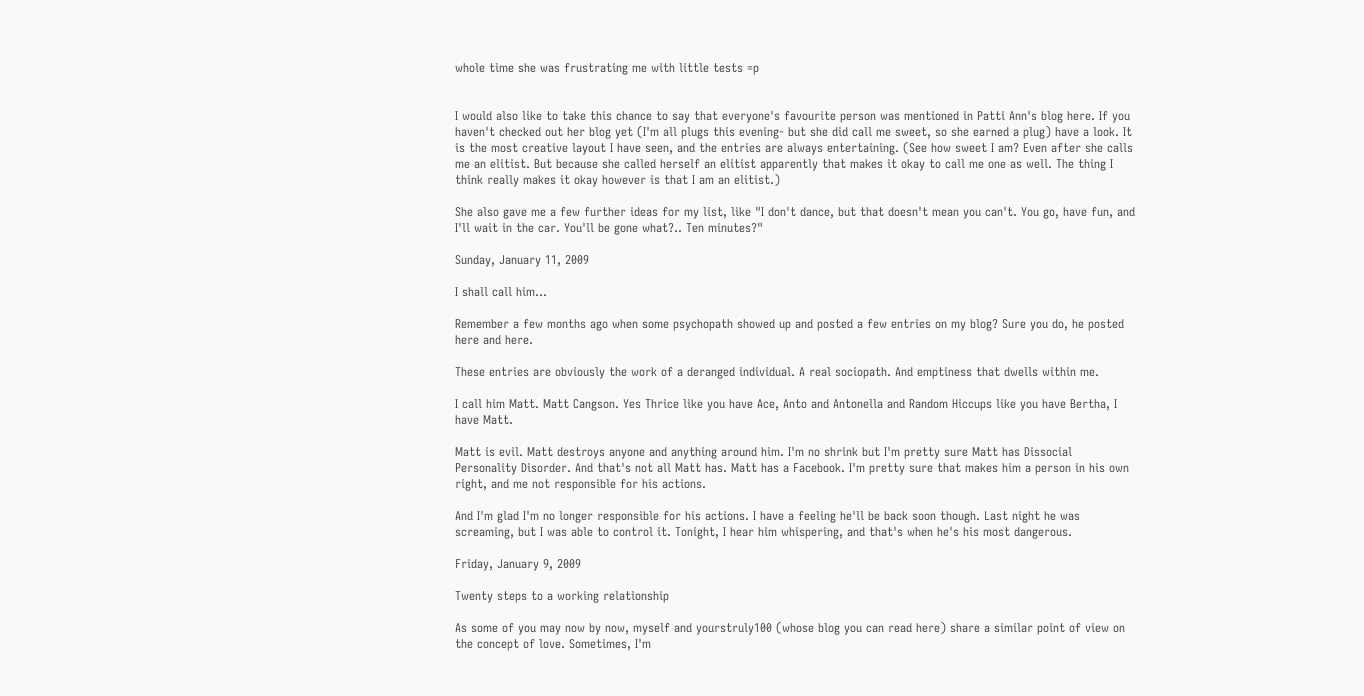whole time she was frustrating me with little tests =p


I would also like to take this chance to say that everyone's favourite person was mentioned in Patti Ann's blog here. If you haven't checked out her blog yet (I'm all plugs this evening- but she did call me sweet, so she earned a plug) have a look. It is the most creative layout I have seen, and the entries are always entertaining. (See how sweet I am? Even after she calls me an elitist. But because she called herself an elitist apparently that makes it okay to call me one as well. The thing I think really makes it okay however is that I am an elitist.)

She also gave me a few further ideas for my list, like "I don't dance, but that doesn't mean you can't. You go, have fun, and I'll wait in the car. You'll be gone what?.. Ten minutes?"

Sunday, January 11, 2009

I shall call him...

Remember a few months ago when some psychopath showed up and posted a few entries on my blog? Sure you do, he posted here and here.

These entries are obviously the work of a deranged individual. A real sociopath. And emptiness that dwells within me.

I call him Matt. Matt Cangson. Yes Thrice like you have Ace, Anto and Antonella and Random Hiccups like you have Bertha, I have Matt.

Matt is evil. Matt destroys anyone and anything around him. I'm no shrink but I'm pretty sure Matt has Dissocial Personality Disorder. And that's not all Matt has. Matt has a Facebook. I'm pretty sure that makes him a person in his own right, and me not responsible for his actions.

And I'm glad I'm no longer responsible for his actions. I have a feeling he'll be back soon though. Last night he was screaming, but I was able to control it. Tonight, I hear him whispering, and that's when he's his most dangerous.

Friday, January 9, 2009

Twenty steps to a working relationship

As some of you may now by now, myself and yourstruly100 (whose blog you can read here) share a similar point of view on the concept of love. Sometimes, I'm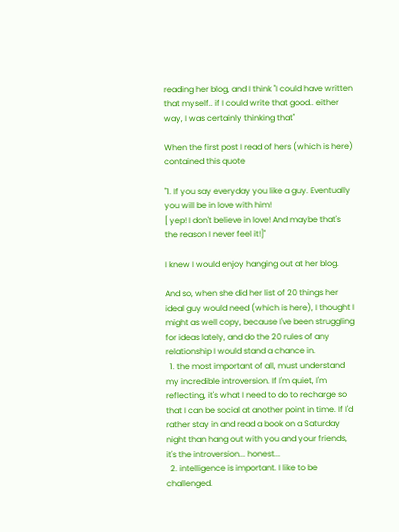reading her blog, and I think "I could have written that myself.. if I could write that good.. either way, I was certainly thinking that"

When the first post I read of hers (which is here) contained this quote

"1. If you say everyday you like a guy. Eventually you will be in love with him!
[ yep! I don't believe in love! And maybe that's the reason I never feel it!]"

I knew I would enjoy hanging out at her blog.

And so, when she did her list of 20 things her ideal guy would need (which is here), I thought I might as well copy, because I've been struggling for ideas lately, and do the 20 rules of any relationship I would stand a chance in.
  1. the most important of all, must understand my incredible introversion. If I'm quiet, I'm reflecting, it's what I need to do to recharge so that I can be social at another point in time. If I'd rather stay in and read a book on a Saturday night than hang out with you and your friends, it's the introversion... honest...
  2. intelligence is important. I like to be challenged.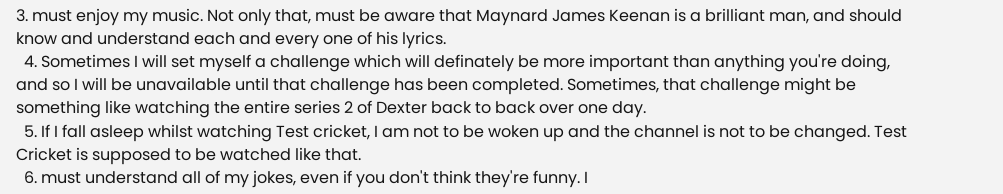3. must enjoy my music. Not only that, must be aware that Maynard James Keenan is a brilliant man, and should know and understand each and every one of his lyrics.
  4. Sometimes I will set myself a challenge which will definately be more important than anything you're doing, and so I will be unavailable until that challenge has been completed. Sometimes, that challenge might be something like watching the entire series 2 of Dexter back to back over one day.
  5. If I fall asleep whilst watching Test cricket, I am not to be woken up and the channel is not to be changed. Test Cricket is supposed to be watched like that.
  6. must understand all of my jokes, even if you don't think they're funny. I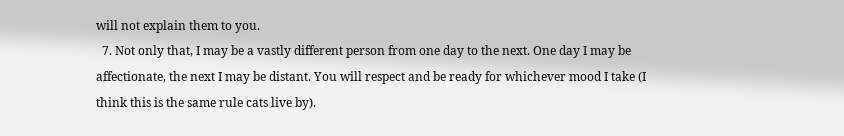will not explain them to you.
  7. Not only that, I may be a vastly different person from one day to the next. One day I may be affectionate, the next I may be distant. You will respect and be ready for whichever mood I take (I think this is the same rule cats live by).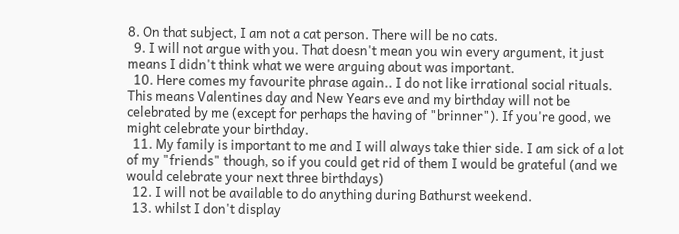8. On that subject, I am not a cat person. There will be no cats.
  9. I will not argue with you. That doesn't mean you win every argument, it just means I didn't think what we were arguing about was important.
  10. Here comes my favourite phrase again.. I do not like irrational social rituals. This means Valentines day and New Years eve and my birthday will not be celebrated by me (except for perhaps the having of "brinner"). If you're good, we might celebrate your birthday.
  11. My family is important to me and I will always take thier side. I am sick of a lot of my "friends" though, so if you could get rid of them I would be grateful (and we would celebrate your next three birthdays)
  12. I will not be available to do anything during Bathurst weekend.
  13. whilst I don't display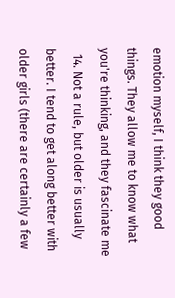emotion myself, I think they good things. They allow me to know what you're thinking, and they fascinate me
  14. Not a rule, but older is usually better. I tend to get along better with older girls (there are certainly a few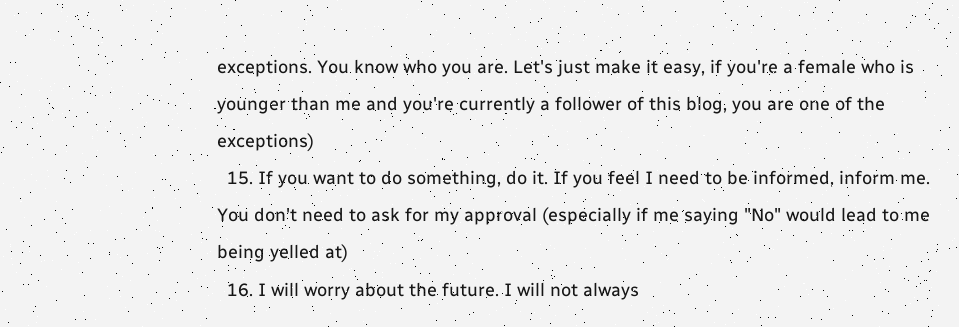exceptions. You know who you are. Let's just make it easy, if you're a female who is younger than me and you're currently a follower of this blog, you are one of the exceptions)
  15. If you want to do something, do it. If you feel I need to be informed, inform me. You don't need to ask for my approval (especially if me saying "No" would lead to me being yelled at)
  16. I will worry about the future. I will not always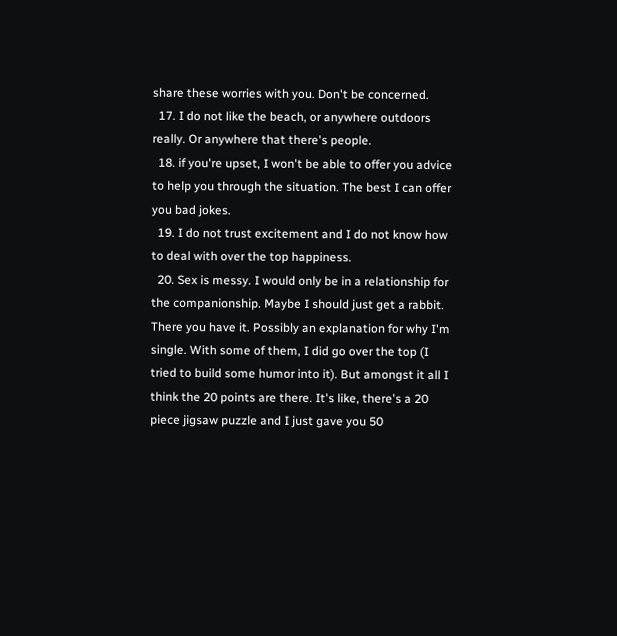share these worries with you. Don't be concerned.
  17. I do not like the beach, or anywhere outdoors really. Or anywhere that there's people.
  18. if you're upset, I won't be able to offer you advice to help you through the situation. The best I can offer you bad jokes.
  19. I do not trust excitement and I do not know how to deal with over the top happiness.
  20. Sex is messy. I would only be in a relationship for the companionship. Maybe I should just get a rabbit.
There you have it. Possibly an explanation for why I'm single. With some of them, I did go over the top (I tried to build some humor into it). But amongst it all I think the 20 points are there. It's like, there's a 20 piece jigsaw puzzle and I just gave you 50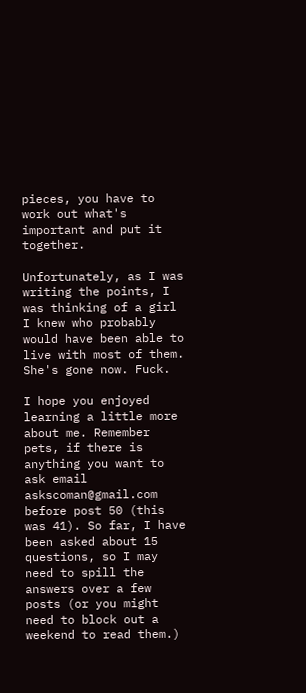pieces, you have to work out what's important and put it together.

Unfortunately, as I was writing the points, I was thinking of a girl I knew who probably would have been able to live with most of them. She's gone now. Fuck.

I hope you enjoyed learning a little more about me. Remember pets, if there is anything you want to ask email askscoman@gmail.com before post 50 (this was 41). So far, I have been asked about 15 questions, so I may need to spill the answers over a few posts (or you might need to block out a weekend to read them.)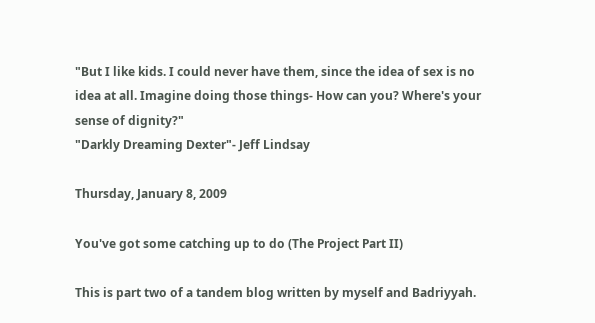"But I like kids. I could never have them, since the idea of sex is no idea at all. Imagine doing those things- How can you? Where's your sense of dignity?"
"Darkly Dreaming Dexter"- Jeff Lindsay

Thursday, January 8, 2009

You've got some catching up to do (The Project Part II)

This is part two of a tandem blog written by myself and Badriyyah.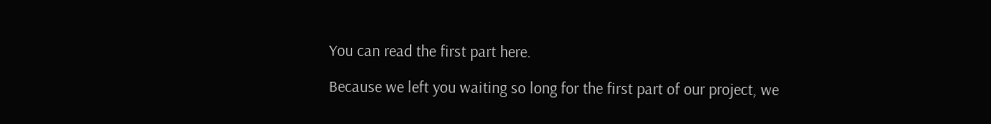You can read the first part here.

Because we left you waiting so long for the first part of our project, we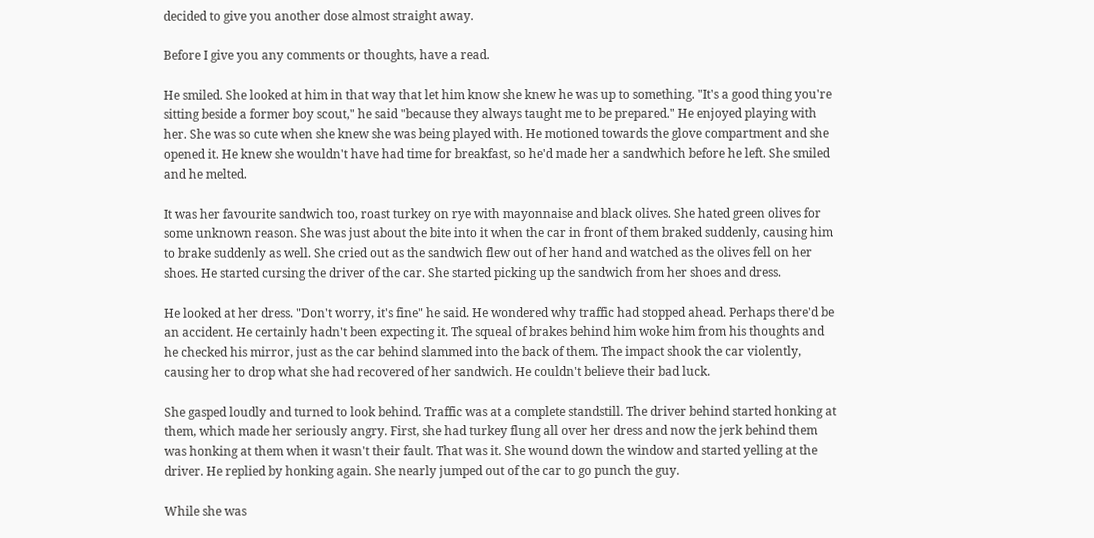decided to give you another dose almost straight away.

Before I give you any comments or thoughts, have a read.

He smiled. She looked at him in that way that let him know she knew he was up to something. "It's a good thing you're sitting beside a former boy scout," he said "because they always taught me to be prepared." He enjoyed playing with her. She was so cute when she knew she was being played with. He motioned towards the glove compartment and she opened it. He knew she wouldn't have had time for breakfast, so he'd made her a sandwhich before he left. She smiled and he melted.

It was her favourite sandwich too, roast turkey on rye with mayonnaise and black olives. She hated green olives for some unknown reason. She was just about the bite into it when the car in front of them braked suddenly, causing him to brake suddenly as well. She cried out as the sandwich flew out of her hand and watched as the olives fell on her shoes. He started cursing the driver of the car. She started picking up the sandwich from her shoes and dress.

He looked at her dress. "Don't worry, it's fine" he said. He wondered why traffic had stopped ahead. Perhaps there'd be an accident. He certainly hadn't been expecting it. The squeal of brakes behind him woke him from his thoughts and he checked his mirror, just as the car behind slammed into the back of them. The impact shook the car violently, causing her to drop what she had recovered of her sandwich. He couldn't believe their bad luck.

She gasped loudly and turned to look behind. Traffic was at a complete standstill. The driver behind started honking at them, which made her seriously angry. First, she had turkey flung all over her dress and now the jerk behind them was honking at them when it wasn't their fault. That was it. She wound down the window and started yelling at the driver. He replied by honking again. She nearly jumped out of the car to go punch the guy.

While she was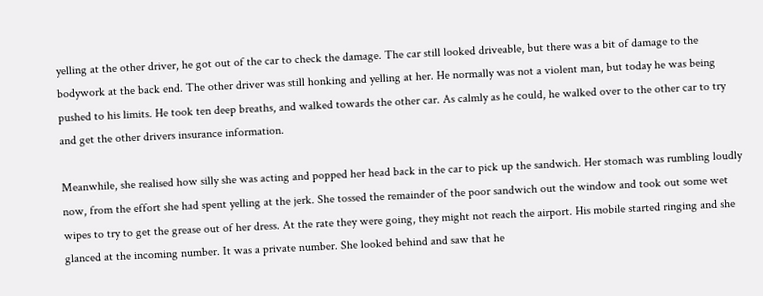yelling at the other driver, he got out of the car to check the damage. The car still looked driveable, but there was a bit of damage to the bodywork at the back end. The other driver was still honking and yelling at her. He normally was not a violent man, but today he was being pushed to his limits. He took ten deep breaths, and walked towards the other car. As calmly as he could, he walked over to the other car to try and get the other drivers insurance information.

Meanwhile, she realised how silly she was acting and popped her head back in the car to pick up the sandwich. Her stomach was rumbling loudly now, from the effort she had spent yelling at the jerk. She tossed the remainder of the poor sandwich out the window and took out some wet wipes to try to get the grease out of her dress. At the rate they were going, they might not reach the airport. His mobile started ringing and she glanced at the incoming number. It was a private number. She looked behind and saw that he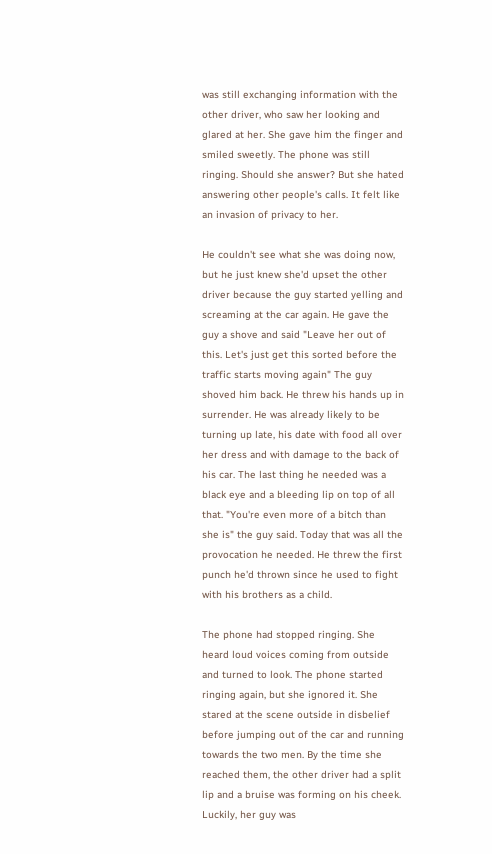was still exchanging information with the other driver, who saw her looking and glared at her. She gave him the finger and smiled sweetly. The phone was still ringing. Should she answer? But she hated answering other people's calls. It felt like an invasion of privacy to her.

He couldn't see what she was doing now, but he just knew she'd upset the other driver because the guy started yelling and screaming at the car again. He gave the guy a shove and said "Leave her out of this. Let's just get this sorted before the traffic starts moving again" The guy shoved him back. He threw his hands up in surrender. He was already likely to be turning up late, his date with food all over her dress and with damage to the back of his car. The last thing he needed was a black eye and a bleeding lip on top of all that. "You're even more of a bitch than she is" the guy said. Today that was all the provocation he needed. He threw the first punch he'd thrown since he used to fight with his brothers as a child.

The phone had stopped ringing. She heard loud voices coming from outside and turned to look. The phone started ringing again, but she ignored it. She stared at the scene outside in disbelief before jumping out of the car and running towards the two men. By the time she reached them, the other driver had a split lip and a bruise was forming on his cheek. Luckily, her guy was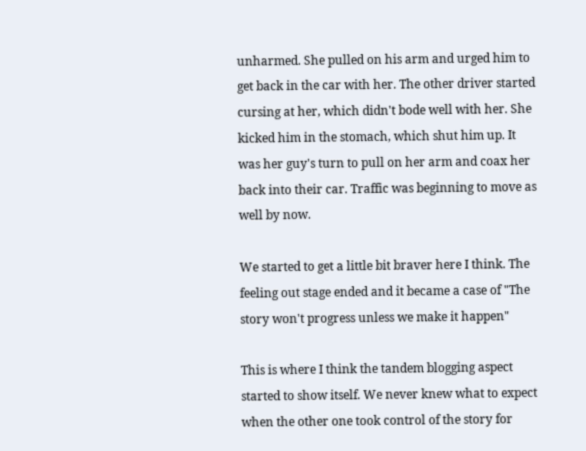unharmed. She pulled on his arm and urged him to get back in the car with her. The other driver started cursing at her, which didn't bode well with her. She kicked him in the stomach, which shut him up. It was her guy's turn to pull on her arm and coax her back into their car. Traffic was beginning to move as well by now.

We started to get a little bit braver here I think. The feeling out stage ended and it became a case of "The story won't progress unless we make it happen"

This is where I think the tandem blogging aspect started to show itself. We never knew what to expect when the other one took control of the story for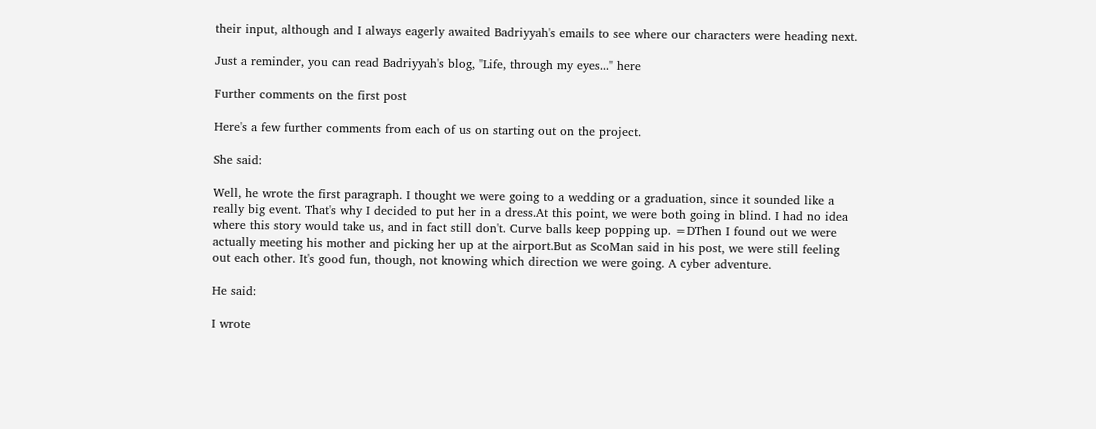their input, although and I always eagerly awaited Badriyyah's emails to see where our characters were heading next.

Just a reminder, you can read Badriyyah's blog, "Life, through my eyes..." here

Further comments on the first post

Here's a few further comments from each of us on starting out on the project.

She said:

Well, he wrote the first paragraph. I thought we were going to a wedding or a graduation, since it sounded like a really big event. That's why I decided to put her in a dress.At this point, we were both going in blind. I had no idea where this story would take us, and in fact still don't. Curve balls keep popping up. =DThen I found out we were actually meeting his mother and picking her up at the airport.But as ScoMan said in his post, we were still feeling out each other. It's good fun, though, not knowing which direction we were going. A cyber adventure.

He said:

I wrote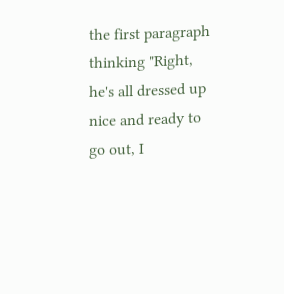the first paragraph thinking "Right, he's all dressed up nice and ready to go out, I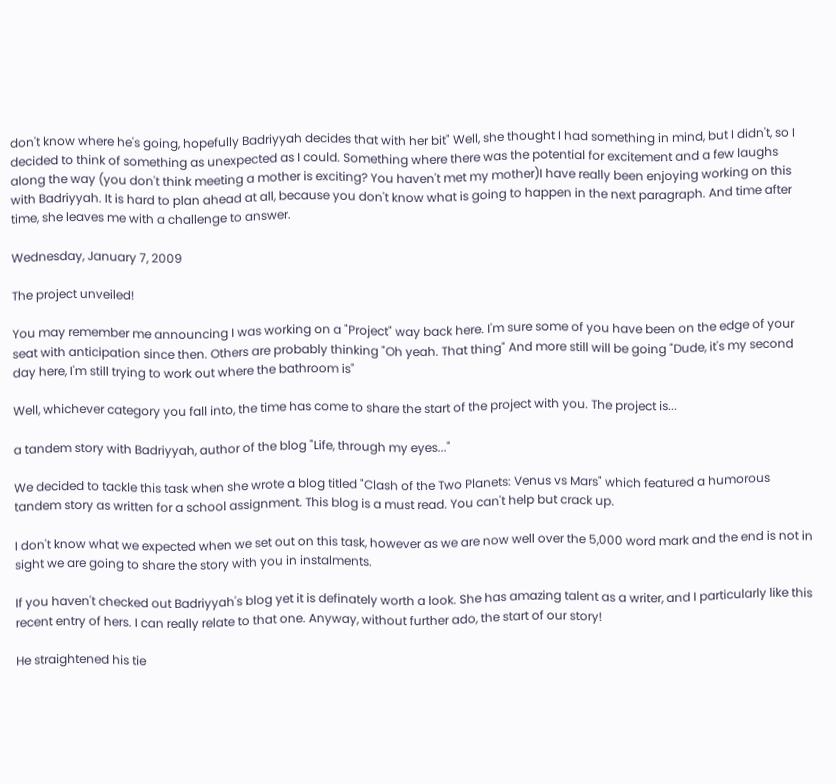don't know where he's going, hopefully Badriyyah decides that with her bit" Well, she thought I had something in mind, but I didn't, so I decided to think of something as unexpected as I could. Something where there was the potential for excitement and a few laughs along the way (you don't think meeting a mother is exciting? You haven't met my mother)I have really been enjoying working on this with Badriyyah. It is hard to plan ahead at all, because you don't know what is going to happen in the next paragraph. And time after time, she leaves me with a challenge to answer.

Wednesday, January 7, 2009

The project unveiled!

You may remember me announcing I was working on a "Project" way back here. I'm sure some of you have been on the edge of your seat with anticipation since then. Others are probably thinking "Oh yeah. That thing" And more still will be going "Dude, it's my second day here, I'm still trying to work out where the bathroom is"

Well, whichever category you fall into, the time has come to share the start of the project with you. The project is...

a tandem story with Badriyyah, author of the blog "Life, through my eyes..."

We decided to tackle this task when she wrote a blog titled "Clash of the Two Planets: Venus vs Mars" which featured a humorous tandem story as written for a school assignment. This blog is a must read. You can't help but crack up.

I don't know what we expected when we set out on this task, however as we are now well over the 5,000 word mark and the end is not in sight we are going to share the story with you in instalments.

If you haven't checked out Badriyyah's blog yet it is definately worth a look. She has amazing talent as a writer, and I particularly like this recent entry of hers. I can really relate to that one. Anyway, without further ado, the start of our story!

He straightened his tie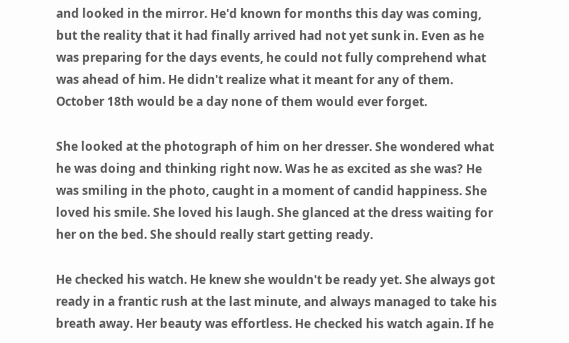and looked in the mirror. He'd known for months this day was coming, but the reality that it had finally arrived had not yet sunk in. Even as he was preparing for the days events, he could not fully comprehend what was ahead of him. He didn't realize what it meant for any of them. October 18th would be a day none of them would ever forget.

She looked at the photograph of him on her dresser. She wondered what he was doing and thinking right now. Was he as excited as she was? He was smiling in the photo, caught in a moment of candid happiness. She loved his smile. She loved his laugh. She glanced at the dress waiting for her on the bed. She should really start getting ready.

He checked his watch. He knew she wouldn't be ready yet. She always got ready in a frantic rush at the last minute, and always managed to take his breath away. Her beauty was effortless. He checked his watch again. If he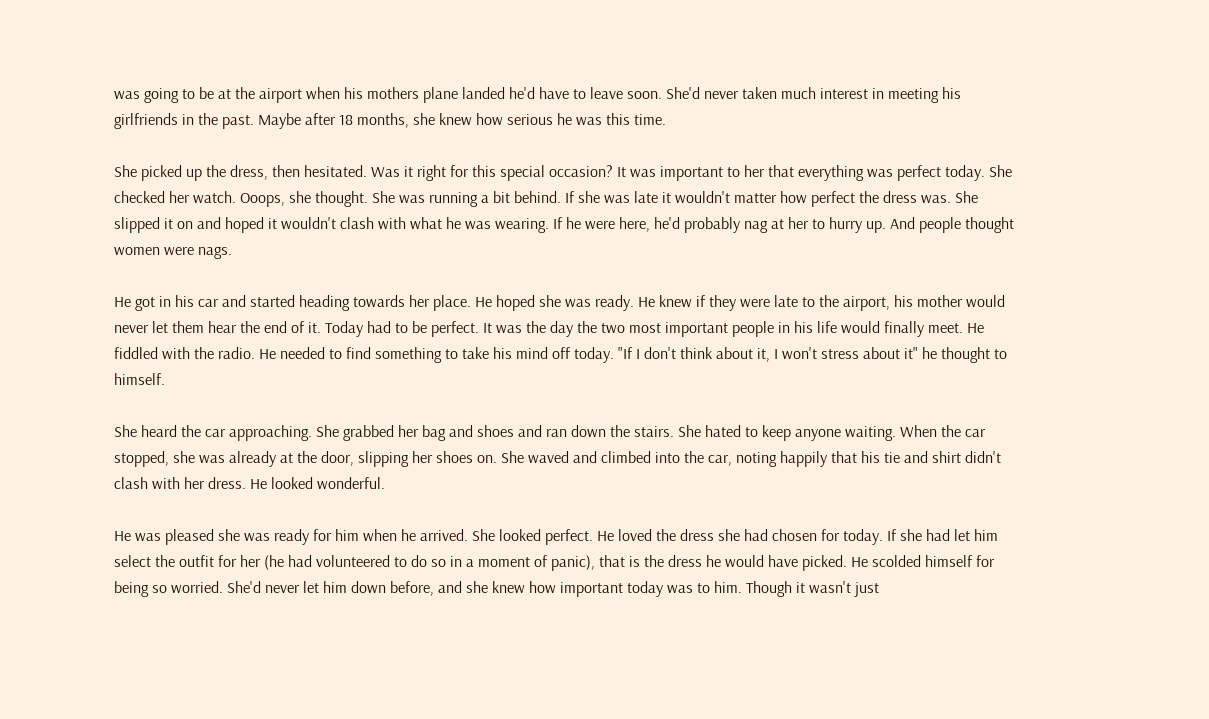was going to be at the airport when his mothers plane landed he'd have to leave soon. She'd never taken much interest in meeting his girlfriends in the past. Maybe after 18 months, she knew how serious he was this time.

She picked up the dress, then hesitated. Was it right for this special occasion? It was important to her that everything was perfect today. She checked her watch. Ooops, she thought. She was running a bit behind. If she was late it wouldn't matter how perfect the dress was. She slipped it on and hoped it wouldn't clash with what he was wearing. If he were here, he'd probably nag at her to hurry up. And people thought women were nags.

He got in his car and started heading towards her place. He hoped she was ready. He knew if they were late to the airport, his mother would never let them hear the end of it. Today had to be perfect. It was the day the two most important people in his life would finally meet. He fiddled with the radio. He needed to find something to take his mind off today. "If I don't think about it, I won't stress about it" he thought to himself.

She heard the car approaching. She grabbed her bag and shoes and ran down the stairs. She hated to keep anyone waiting. When the car stopped, she was already at the door, slipping her shoes on. She waved and climbed into the car, noting happily that his tie and shirt didn't clash with her dress. He looked wonderful.

He was pleased she was ready for him when he arrived. She looked perfect. He loved the dress she had chosen for today. If she had let him select the outfit for her (he had volunteered to do so in a moment of panic), that is the dress he would have picked. He scolded himself for being so worried. She'd never let him down before, and she knew how important today was to him. Though it wasn't just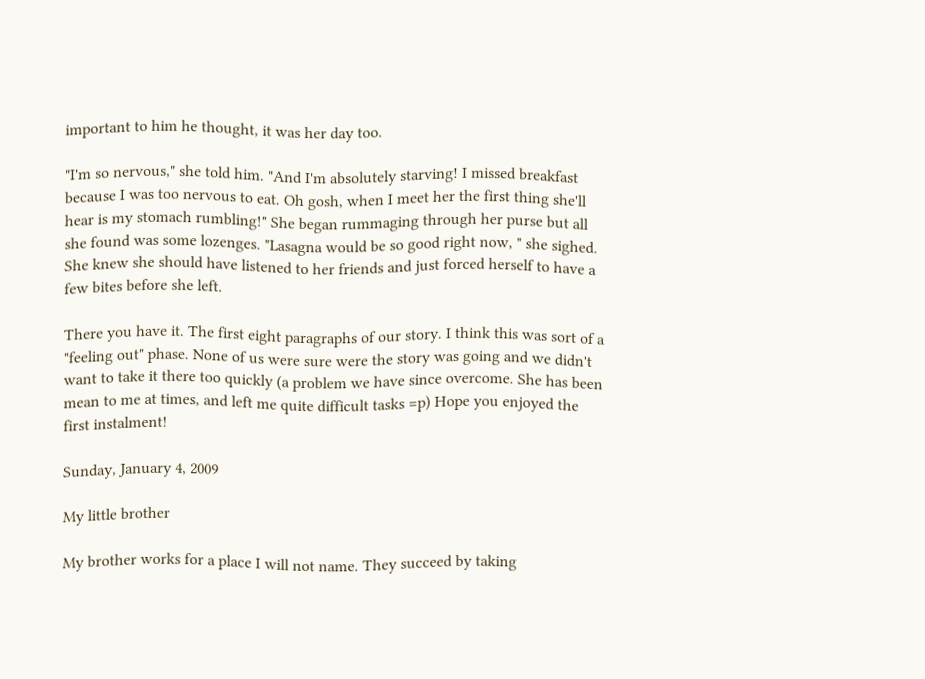important to him he thought, it was her day too.

"I'm so nervous," she told him. "And I'm absolutely starving! I missed breakfast because I was too nervous to eat. Oh gosh, when I meet her the first thing she'll hear is my stomach rumbling!" She began rummaging through her purse but all she found was some lozenges. "Lasagna would be so good right now, " she sighed. She knew she should have listened to her friends and just forced herself to have a few bites before she left.

There you have it. The first eight paragraphs of our story. I think this was sort of a "feeling out" phase. None of us were sure were the story was going and we didn't want to take it there too quickly (a problem we have since overcome. She has been mean to me at times, and left me quite difficult tasks =p) Hope you enjoyed the first instalment!

Sunday, January 4, 2009

My little brother

My brother works for a place I will not name. They succeed by taking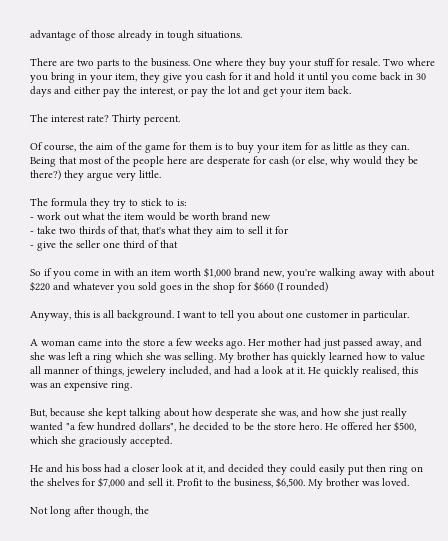advantage of those already in tough situations.

There are two parts to the business. One where they buy your stuff for resale. Two where you bring in your item, they give you cash for it and hold it until you come back in 30 days and either pay the interest, or pay the lot and get your item back.

The interest rate? Thirty percent.

Of course, the aim of the game for them is to buy your item for as little as they can. Being that most of the people here are desperate for cash (or else, why would they be there?) they argue very little.

The formula they try to stick to is:
- work out what the item would be worth brand new
- take two thirds of that, that's what they aim to sell it for
- give the seller one third of that

So if you come in with an item worth $1,000 brand new, you're walking away with about $220 and whatever you sold goes in the shop for $660 (I rounded)

Anyway, this is all background. I want to tell you about one customer in particular.

A woman came into the store a few weeks ago. Her mother had just passed away, and she was left a ring which she was selling. My brother has quickly learned how to value all manner of things, jewelery included, and had a look at it. He quickly realised, this was an expensive ring.

But, because she kept talking about how desperate she was, and how she just really wanted "a few hundred dollars", he decided to be the store hero. He offered her $500, which she graciously accepted.

He and his boss had a closer look at it, and decided they could easily put then ring on the shelves for $7,000 and sell it. Profit to the business, $6,500. My brother was loved.

Not long after though, the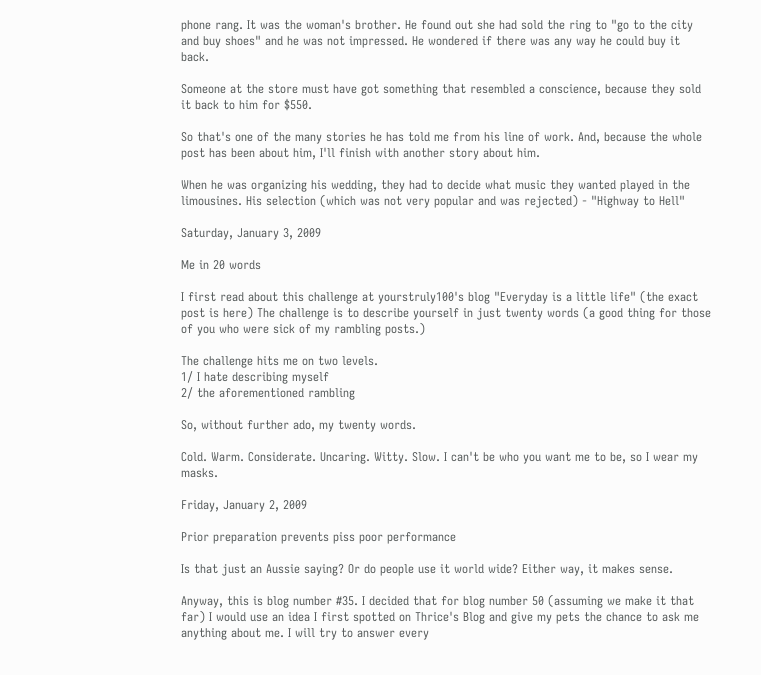phone rang. It was the woman's brother. He found out she had sold the ring to "go to the city and buy shoes" and he was not impressed. He wondered if there was any way he could buy it back.

Someone at the store must have got something that resembled a conscience, because they sold it back to him for $550.

So that's one of the many stories he has told me from his line of work. And, because the whole post has been about him, I'll finish with another story about him.

When he was organizing his wedding, they had to decide what music they wanted played in the limousines. His selection (which was not very popular and was rejected) - "Highway to Hell"

Saturday, January 3, 2009

Me in 20 words

I first read about this challenge at yourstruly100's blog "Everyday is a little life" (the exact post is here) The challenge is to describe yourself in just twenty words (a good thing for those of you who were sick of my rambling posts.)

The challenge hits me on two levels.
1/ I hate describing myself
2/ the aforementioned rambling

So, without further ado, my twenty words.

Cold. Warm. Considerate. Uncaring. Witty. Slow. I can't be who you want me to be, so I wear my masks.

Friday, January 2, 2009

Prior preparation prevents piss poor performance

Is that just an Aussie saying? Or do people use it world wide? Either way, it makes sense.

Anyway, this is blog number #35. I decided that for blog number 50 (assuming we make it that far) I would use an idea I first spotted on Thrice's Blog and give my pets the chance to ask me anything about me. I will try to answer every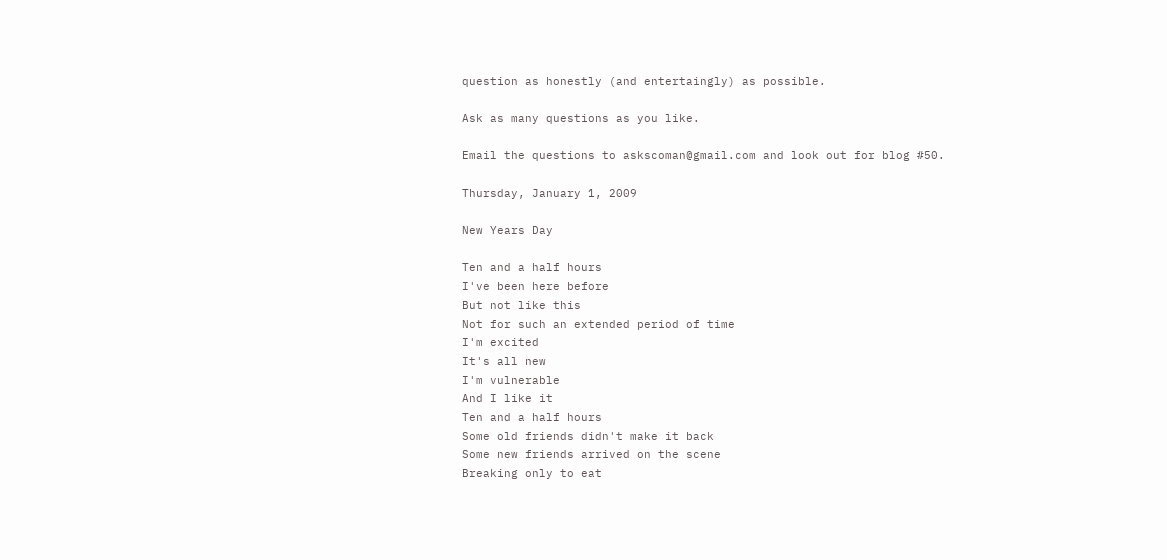question as honestly (and entertaingly) as possible.

Ask as many questions as you like.

Email the questions to askscoman@gmail.com and look out for blog #50.

Thursday, January 1, 2009

New Years Day

Ten and a half hours
I've been here before
But not like this
Not for such an extended period of time
I'm excited
It's all new
I'm vulnerable
And I like it
Ten and a half hours
Some old friends didn't make it back
Some new friends arrived on the scene
Breaking only to eat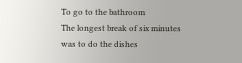To go to the bathroom
The longest break of six minutes was to do the dishes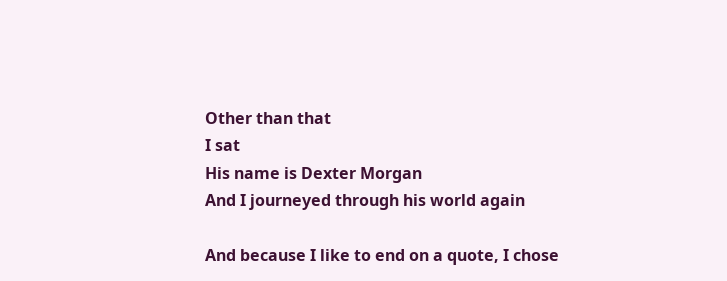Other than that
I sat
His name is Dexter Morgan
And I journeyed through his world again

And because I like to end on a quote, I chose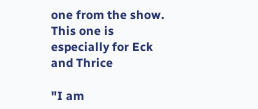one from the show. This one is especially for Eck and Thrice

"I am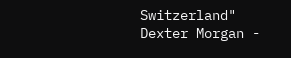Switzerland"
Dexter Morgan -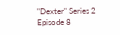"Dexter" Series 2 Episode 8